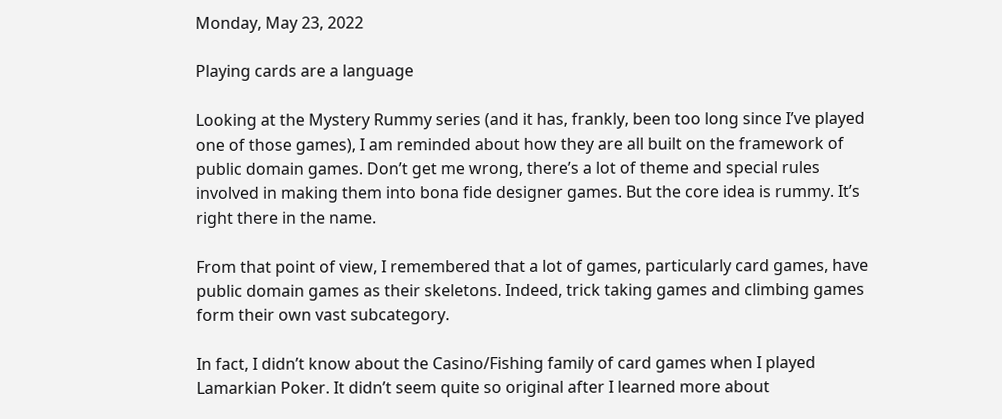Monday, May 23, 2022

Playing cards are a language

Looking at the Mystery Rummy series (and it has, frankly, been too long since I’ve played one of those games), I am reminded about how they are all built on the framework of public domain games. Don’t get me wrong, there’s a lot of theme and special rules involved in making them into bona fide designer games. But the core idea is rummy. It’s right there in the name.

From that point of view, I remembered that a lot of games, particularly card games, have public domain games as their skeletons. Indeed, trick taking games and climbing games form their own vast subcategory.

In fact, I didn’t know about the Casino/Fishing family of card games when I played Lamarkian Poker. It didn’t seem quite so original after I learned more about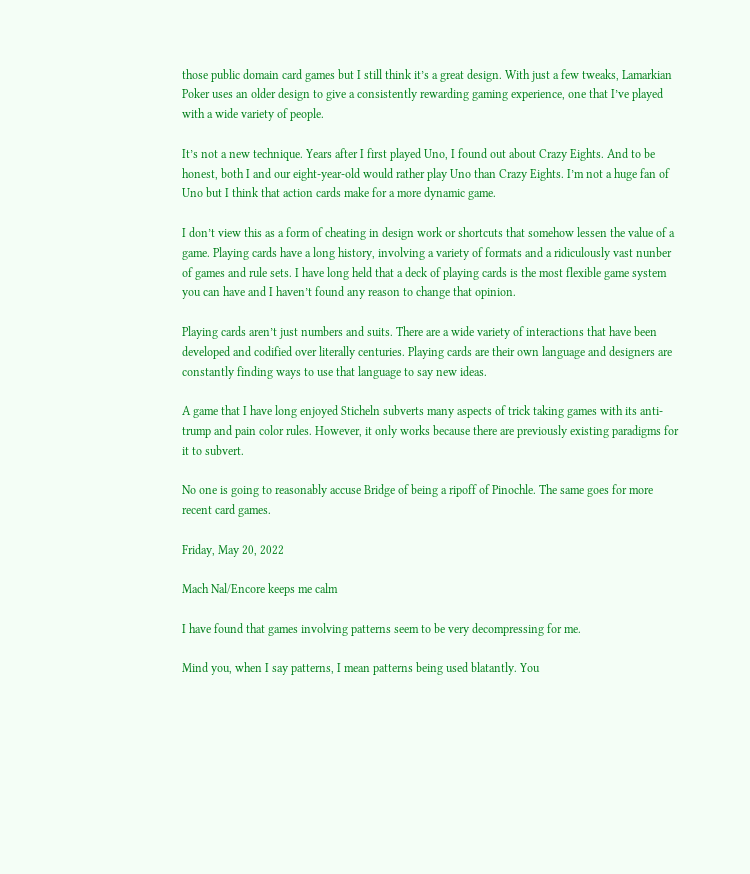those public domain card games but I still think it’s a great design. With just a few tweaks, Lamarkian Poker uses an older design to give a consistently rewarding gaming experience, one that I’ve played with a wide variety of people.

It’s not a new technique. Years after I first played Uno, I found out about Crazy Eights. And to be honest, both I and our eight-year-old would rather play Uno than Crazy Eights. I’m not a huge fan of Uno but I think that action cards make for a more dynamic game.

I don’t view this as a form of cheating in design work or shortcuts that somehow lessen the value of a game. Playing cards have a long history, involving a variety of formats and a ridiculously vast nunber of games and rule sets. I have long held that a deck of playing cards is the most flexible game system you can have and I haven’t found any reason to change that opinion.

Playing cards aren’t just numbers and suits. There are a wide variety of interactions that have been developed and codified over literally centuries. Playing cards are their own language and designers are constantly finding ways to use that language to say new ideas.

A game that I have long enjoyed Sticheln subverts many aspects of trick taking games with its anti-trump and pain color rules. However, it only works because there are previously existing paradigms for it to subvert.

No one is going to reasonably accuse Bridge of being a ripoff of Pinochle. The same goes for more recent card games.

Friday, May 20, 2022

Mach Nal/Encore keeps me calm

I have found that games involving patterns seem to be very decompressing for me.

Mind you, when I say patterns, I mean patterns being used blatantly. You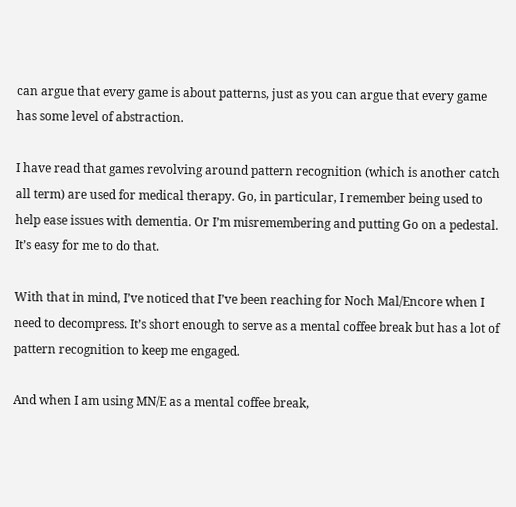can argue that every game is about patterns, just as you can argue that every game has some level of abstraction.

I have read that games revolving around pattern recognition (which is another catch all term) are used for medical therapy. Go, in particular, I remember being used to help ease issues with dementia. Or I’m misremembering and putting Go on a pedestal. It’s easy for me to do that.

With that in mind, I’ve noticed that I’ve been reaching for Noch Mal/Encore when I need to decompress. It’s short enough to serve as a mental coffee break but has a lot of pattern recognition to keep me engaged.

And when I am using MN/E as a mental coffee break,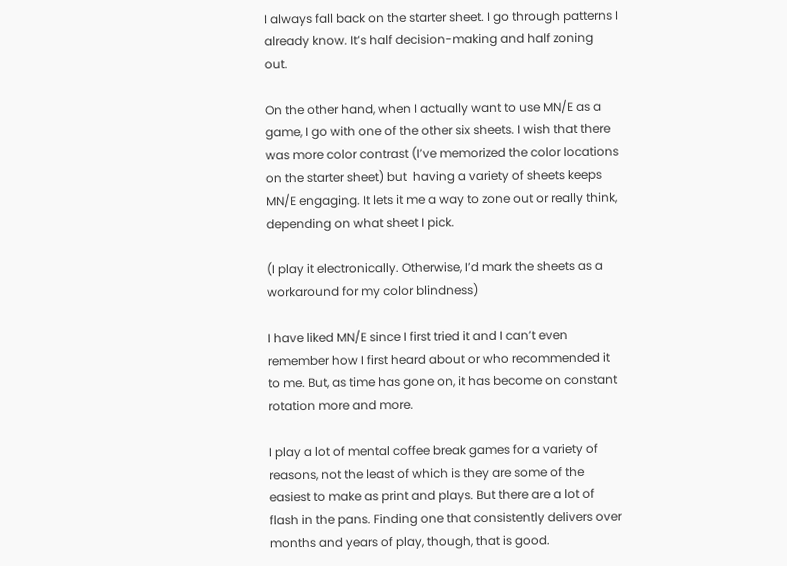I always fall back on the starter sheet. I go through patterns I already know. It’s half decision-making and half zoning out.

On the other hand, when I actually want to use MN/E as a game, I go with one of the other six sheets. I wish that there was more color contrast (I’ve memorized the color locations on the starter sheet) but  having a variety of sheets keeps MN/E engaging. It lets it me a way to zone out or really think, depending on what sheet I pick.

(I play it electronically. Otherwise, I’d mark the sheets as a workaround for my color blindness)

I have liked MN/E since I first tried it and I can’t even remember how I first heard about or who recommended it to me. But, as time has gone on, it has become on constant rotation more and more.

I play a lot of mental coffee break games for a variety of reasons, not the least of which is they are some of the easiest to make as print and plays. But there are a lot of flash in the pans. Finding one that consistently delivers over months and years of play, though, that is good.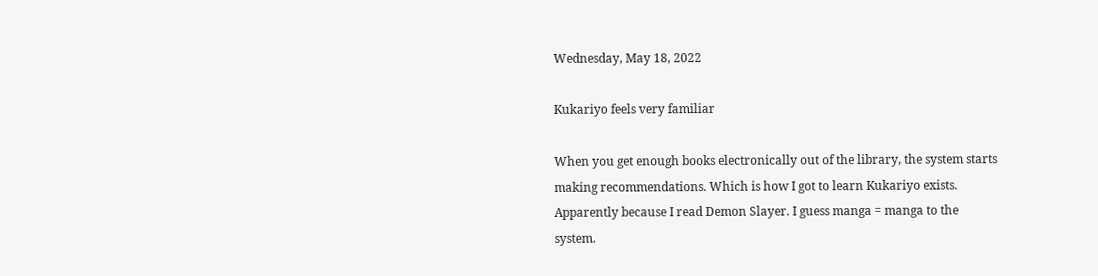Wednesday, May 18, 2022

Kukariyo feels very familiar

When you get enough books electronically out of the library, the system starts making recommendations. Which is how I got to learn Kukariyo exists. Apparently because I read Demon Slayer. I guess manga = manga to the system.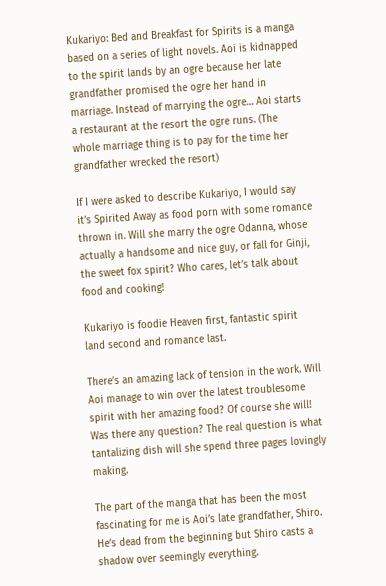Kukariyo: Bed and Breakfast for Spirits is a manga based on a series of light novels. Aoi is kidnapped to the spirit lands by an ogre because her late grandfather promised the ogre her hand in marriage. Instead of marrying the ogre… Aoi starts a restaurant at the resort the ogre runs. (The whole marriage thing is to pay for the time her grandfather wrecked the resort)

If I were asked to describe Kukariyo, I would say it’s Spirited Away as food porn with some romance thrown in. Will she marry the ogre Odanna, whose actually a handsome and nice guy, or fall for Ginji, the sweet fox spirit? Who cares, let’s talk about food and cooking!

Kukariyo is foodie Heaven first, fantastic spirit land second and romance last.

There’s an amazing lack of tension in the work. Will Aoi manage to win over the latest troublesome spirit with her amazing food? Of course she will! Was there any question? The real question is what tantalizing dish will she spend three pages lovingly making.

The part of the manga that has been the most fascinating for me is Aoi’s late grandfather, Shiro. He’s dead from the beginning but Shiro casts a shadow over seemingly everything.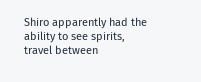Shiro apparently had the ability to see spirits, travel between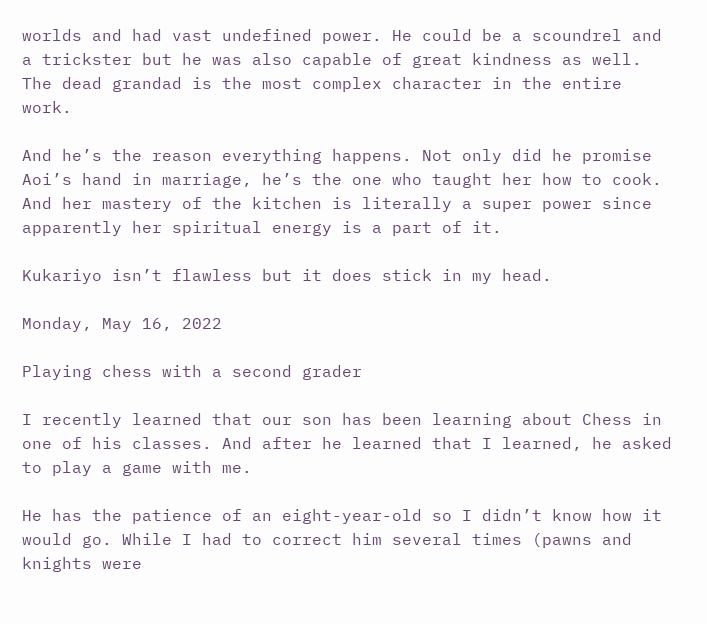worlds and had vast undefined power. He could be a scoundrel and a trickster but he was also capable of great kindness as well. The dead grandad is the most complex character in the entire work.

And he’s the reason everything happens. Not only did he promise Aoi’s hand in marriage, he’s the one who taught her how to cook. And her mastery of the kitchen is literally a super power since apparently her spiritual energy is a part of it.

Kukariyo isn’t flawless but it does stick in my head.

Monday, May 16, 2022

Playing chess with a second grader

I recently learned that our son has been learning about Chess in one of his classes. And after he learned that I learned, he asked to play a game with me.

He has the patience of an eight-year-old so I didn’t know how it would go. While I had to correct him several times (pawns and knights were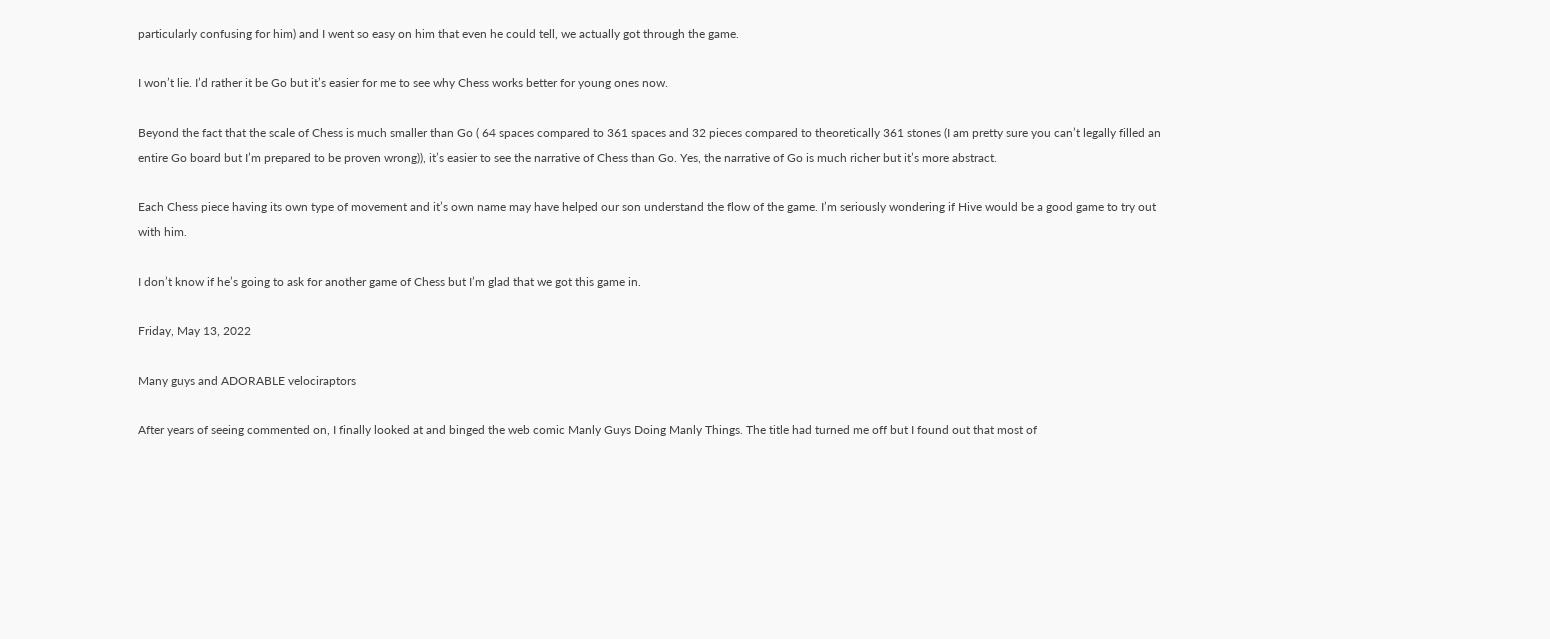particularly confusing for him) and I went so easy on him that even he could tell, we actually got through the game.

I won’t lie. I’d rather it be Go but it’s easier for me to see why Chess works better for young ones now.

Beyond the fact that the scale of Chess is much smaller than Go ( 64 spaces compared to 361 spaces and 32 pieces compared to theoretically 361 stones (I am pretty sure you can’t legally filled an entire Go board but I’m prepared to be proven wrong)), it’s easier to see the narrative of Chess than Go. Yes, the narrative of Go is much richer but it’s more abstract.

Each Chess piece having its own type of movement and it’s own name may have helped our son understand the flow of the game. I’m seriously wondering if Hive would be a good game to try out with him.

I don’t know if he’s going to ask for another game of Chess but I’m glad that we got this game in.

Friday, May 13, 2022

Many guys and ADORABLE velociraptors

After years of seeing commented on, I finally looked at and binged the web comic Manly Guys Doing Manly Things. The title had turned me off but I found out that most of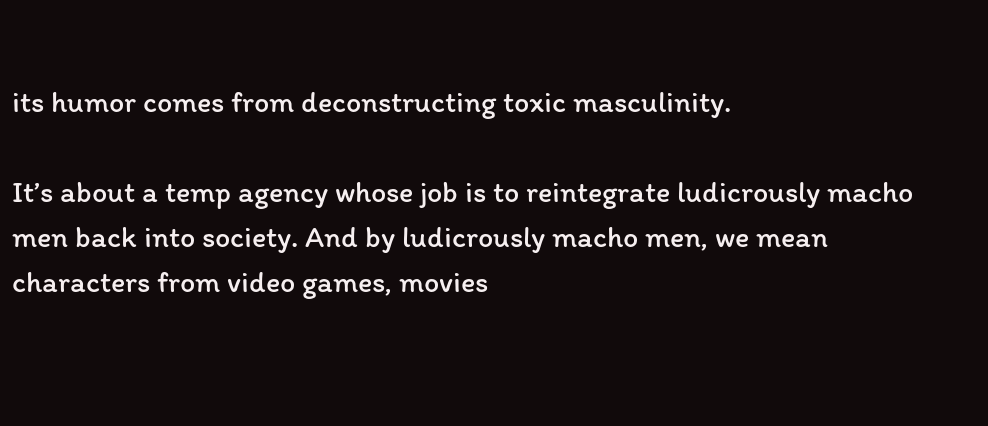its humor comes from deconstructing toxic masculinity.

It’s about a temp agency whose job is to reintegrate ludicrously macho men back into society. And by ludicrously macho men, we mean characters from video games, movies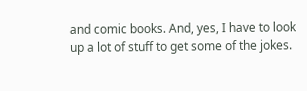and comic books. And, yes, I have to look up a lot of stuff to get some of the jokes.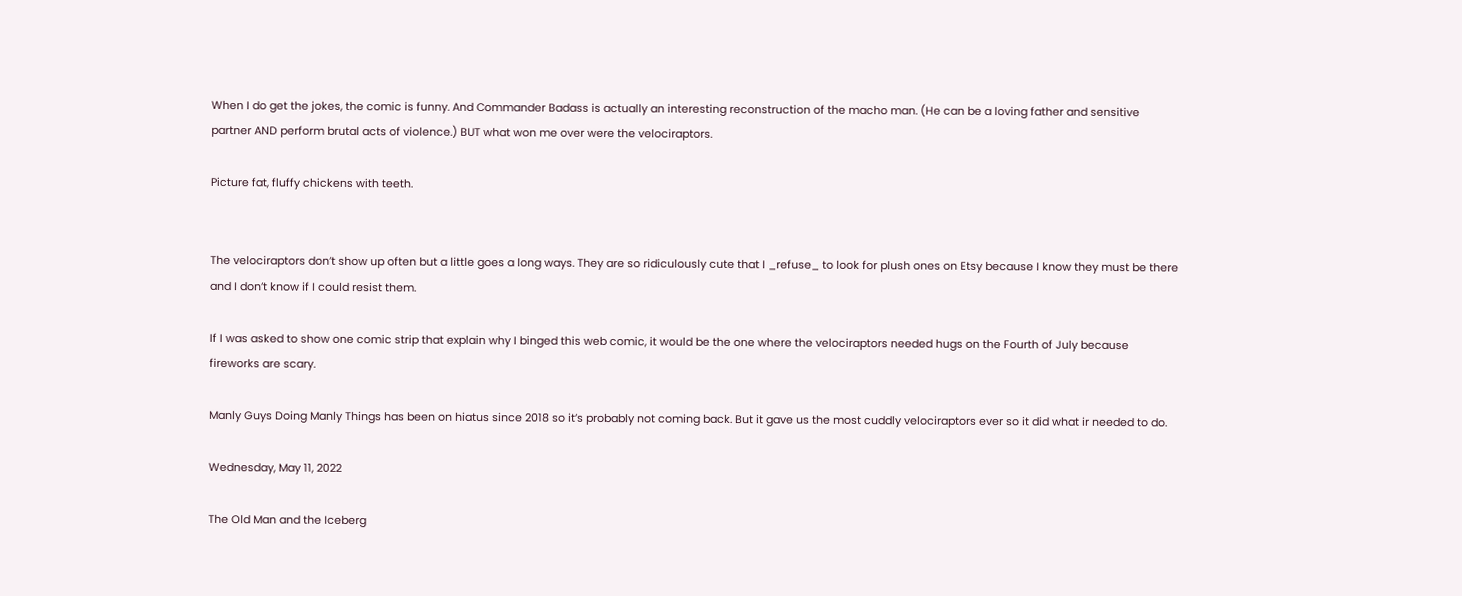When I do get the jokes, the comic is funny. And Commander Badass is actually an interesting reconstruction of the macho man. (He can be a loving father and sensitive partner AND perform brutal acts of violence.) BUT what won me over were the velociraptors.

Picture fat, fluffy chickens with teeth.


The velociraptors don’t show up often but a little goes a long ways. They are so ridiculously cute that I _refuse_ to look for plush ones on Etsy because I know they must be there and I don’t know if I could resist them.

If I was asked to show one comic strip that explain why I binged this web comic, it would be the one where the velociraptors needed hugs on the Fourth of July because fireworks are scary.

Manly Guys Doing Manly Things has been on hiatus since 2018 so it’s probably not coming back. But it gave us the most cuddly velociraptors ever so it did what ir needed to do.

Wednesday, May 11, 2022

The Old Man and the Iceberg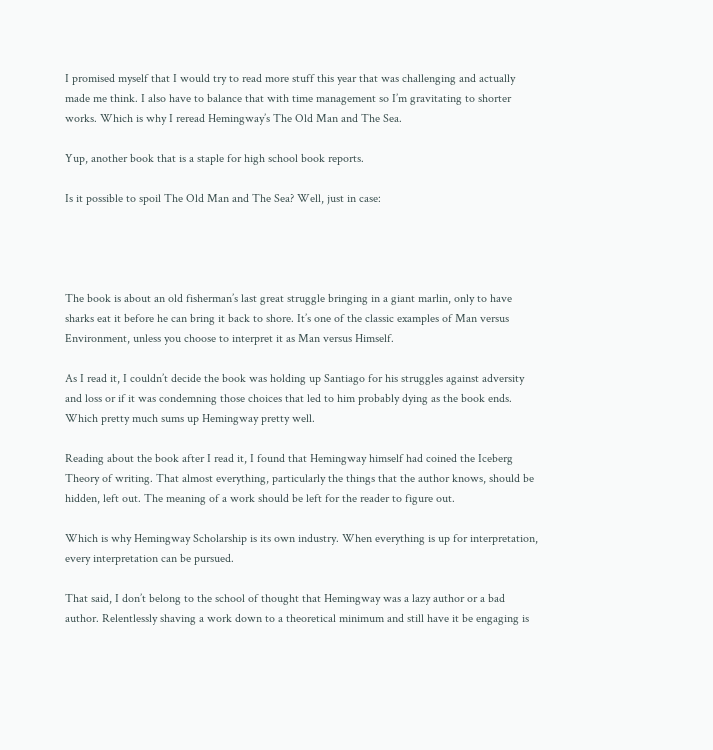I promised myself that I would try to read more stuff this year that was challenging and actually made me think. I also have to balance that with time management so I’m gravitating to shorter works. Which is why I reread Hemingway’s The Old Man and The Sea.

Yup, another book that is a staple for high school book reports.

Is it possible to spoil The Old Man and The Sea? Well, just in case:




The book is about an old fisherman’s last great struggle bringing in a giant marlin, only to have sharks eat it before he can bring it back to shore. It’s one of the classic examples of Man versus Environment, unless you choose to interpret it as Man versus Himself.

As I read it, I couldn’t decide the book was holding up Santiago for his struggles against adversity and loss or if it was condemning those choices that led to him probably dying as the book ends. Which pretty much sums up Hemingway pretty well.

Reading about the book after I read it, I found that Hemingway himself had coined the Iceberg Theory of writing. That almost everything, particularly the things that the author knows, should be hidden, left out. The meaning of a work should be left for the reader to figure out.

Which is why Hemingway Scholarship is its own industry. When everything is up for interpretation, every interpretation can be pursued.

That said, I don’t belong to the school of thought that Hemingway was a lazy author or a bad author. Relentlessly shaving a work down to a theoretical minimum and still have it be engaging is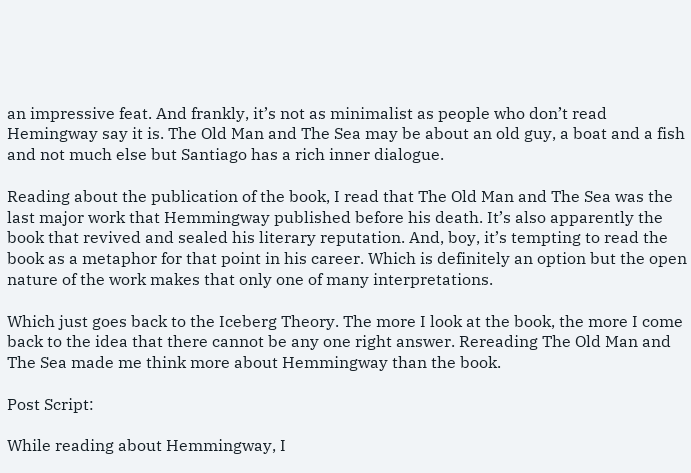an impressive feat. And frankly, it’s not as minimalist as people who don’t read Hemingway say it is. The Old Man and The Sea may be about an old guy, a boat and a fish and not much else but Santiago has a rich inner dialogue.

Reading about the publication of the book, I read that The Old Man and The Sea was the last major work that Hemmingway published before his death. It’s also apparently the book that revived and sealed his literary reputation. And, boy, it’s tempting to read the book as a metaphor for that point in his career. Which is definitely an option but the open nature of the work makes that only one of many interpretations.

Which just goes back to the Iceberg Theory. The more I look at the book, the more I come back to the idea that there cannot be any one right answer. Rereading The Old Man and The Sea made me think more about Hemmingway than the book.

Post Script:

While reading about Hemmingway, I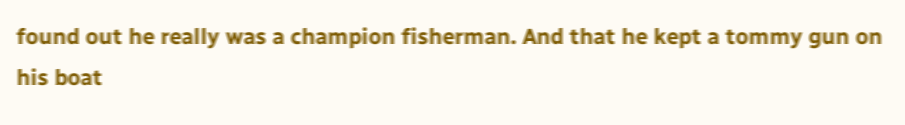found out he really was a champion fisherman. And that he kept a tommy gun on his boat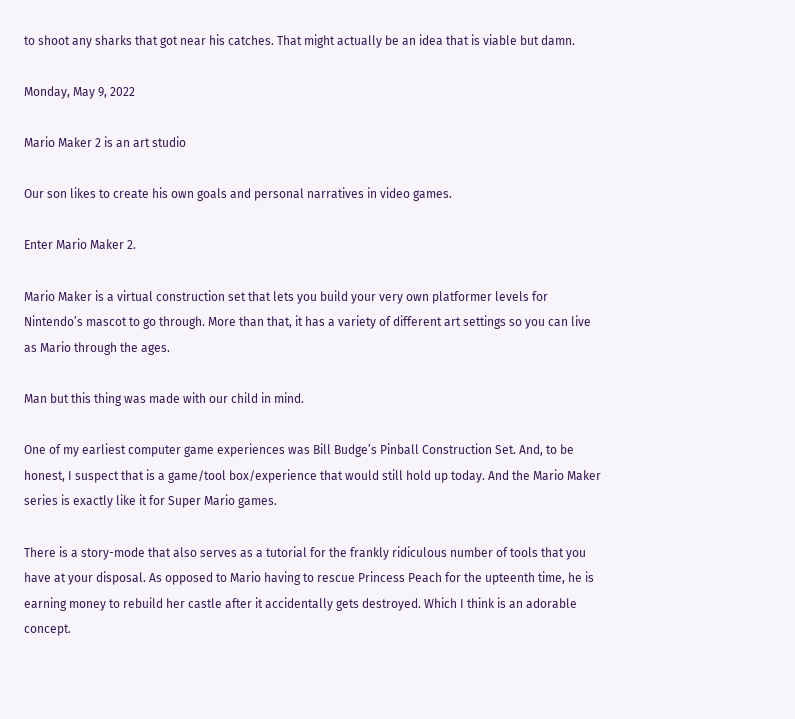to shoot any sharks that got near his catches. That might actually be an idea that is viable but damn.

Monday, May 9, 2022

Mario Maker 2 is an art studio

Our son likes to create his own goals and personal narratives in video games.

Enter Mario Maker 2.

Mario Maker is a virtual construction set that lets you build your very own platformer levels for Nintendo’s mascot to go through. More than that, it has a variety of different art settings so you can live as Mario through the ages.

Man but this thing was made with our child in mind.

One of my earliest computer game experiences was Bill Budge’s Pinball Construction Set. And, to be honest, I suspect that is a game/tool box/experience that would still hold up today. And the Mario Maker series is exactly like it for Super Mario games.

There is a story-mode that also serves as a tutorial for the frankly ridiculous number of tools that you have at your disposal. As opposed to Mario having to rescue Princess Peach for the upteenth time, he is earning money to rebuild her castle after it accidentally gets destroyed. Which I think is an adorable concept.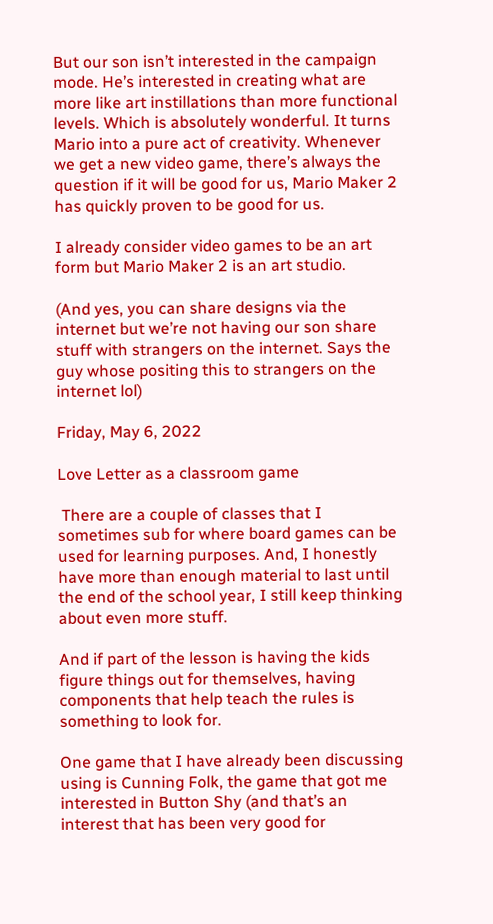But our son isn’t interested in the campaign mode. He’s interested in creating what are more like art instillations than more functional levels. Which is absolutely wonderful. It turns Mario into a pure act of creativity. Whenever we get a new video game, there’s always the question if it will be good for us, Mario Maker 2 has quickly proven to be good for us.

I already consider video games to be an art form but Mario Maker 2 is an art studio.

(And yes, you can share designs via the internet but we’re not having our son share stuff with strangers on the internet. Says the guy whose positing this to strangers on the internet lol)

Friday, May 6, 2022

Love Letter as a classroom game

 There are a couple of classes that I sometimes sub for where board games can be used for learning purposes. And, I honestly have more than enough material to last until the end of the school year, I still keep thinking about even more stuff.

And if part of the lesson is having the kids figure things out for themselves, having components that help teach the rules is something to look for.

One game that I have already been discussing using is Cunning Folk, the game that got me interested in Button Shy (and that’s an interest that has been very good for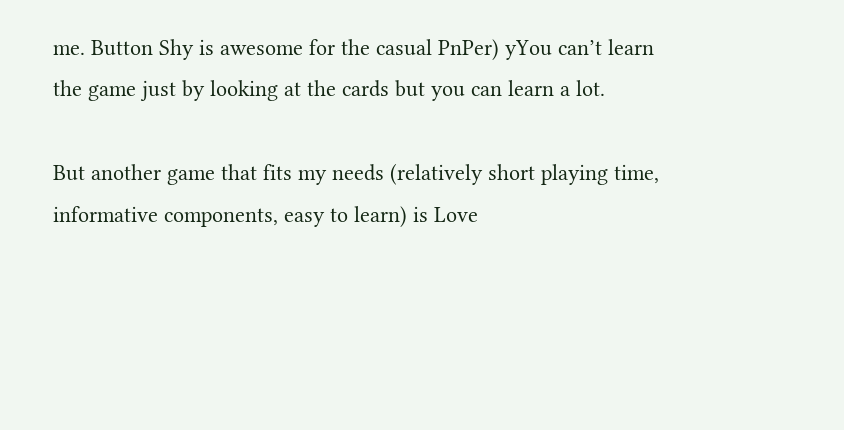me. Button Shy is awesome for the casual PnPer) yYou can’t learn the game just by looking at the cards but you can learn a lot.

But another game that fits my needs (relatively short playing time, informative components, easy to learn) is Love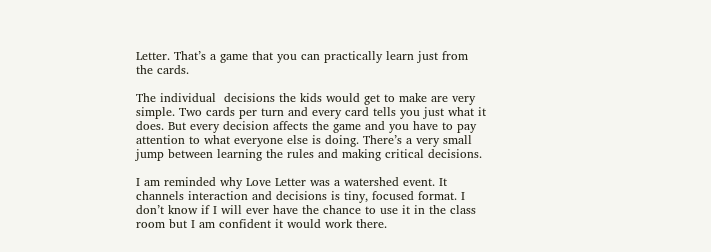Letter. That’s a game that you can practically learn just from the cards.

The individual  decisions the kids would get to make are very simple. Two cards per turn and every card tells you just what it does. But every decision affects the game and you have to pay attention to what everyone else is doing. There’s a very small jump between learning the rules and making critical decisions.

I am reminded why Love Letter was a watershed event. It channels interaction and decisions is tiny, focused format. I don’t know if I will ever have the chance to use it in the class room but I am confident it would work there.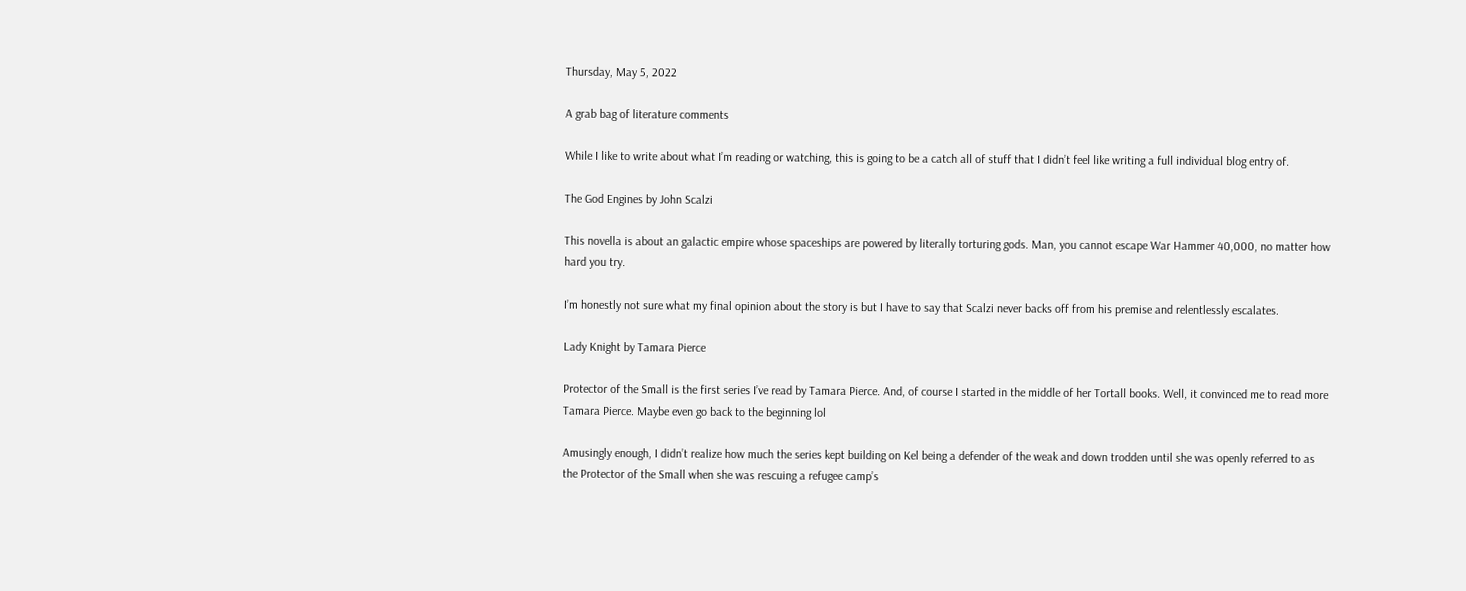Thursday, May 5, 2022

A grab bag of literature comments

While I like to write about what I’m reading or watching, this is going to be a catch all of stuff that I didn’t feel like writing a full individual blog entry of.

The God Engines by John Scalzi

This novella is about an galactic empire whose spaceships are powered by literally torturing gods. Man, you cannot escape War Hammer 40,000, no matter how hard you try.

I’m honestly not sure what my final opinion about the story is but I have to say that Scalzi never backs off from his premise and relentlessly escalates.

Lady Knight by Tamara Pierce

Protector of the Small is the first series I’ve read by Tamara Pierce. And, of course I started in the middle of her Tortall books. Well, it convinced me to read more Tamara Pierce. Maybe even go back to the beginning lol

Amusingly enough, I didn’t realize how much the series kept building on Kel being a defender of the weak and down trodden until she was openly referred to as the Protector of the Small when she was rescuing a refugee camp’s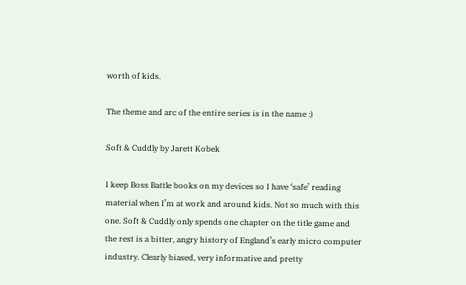worth of kids.

The theme and arc of the entire series is in the name :)

Soft & Cuddly by Jarett Kobek

I keep Boss Battle books on my devices so I have ‘safe’ reading material when I’m at work and around kids. Not so much with this one. Soft & Cuddly only spends one chapter on the title game and the rest is a bitter, angry history of England’s early micro computer industry. Clearly biased, very informative and pretty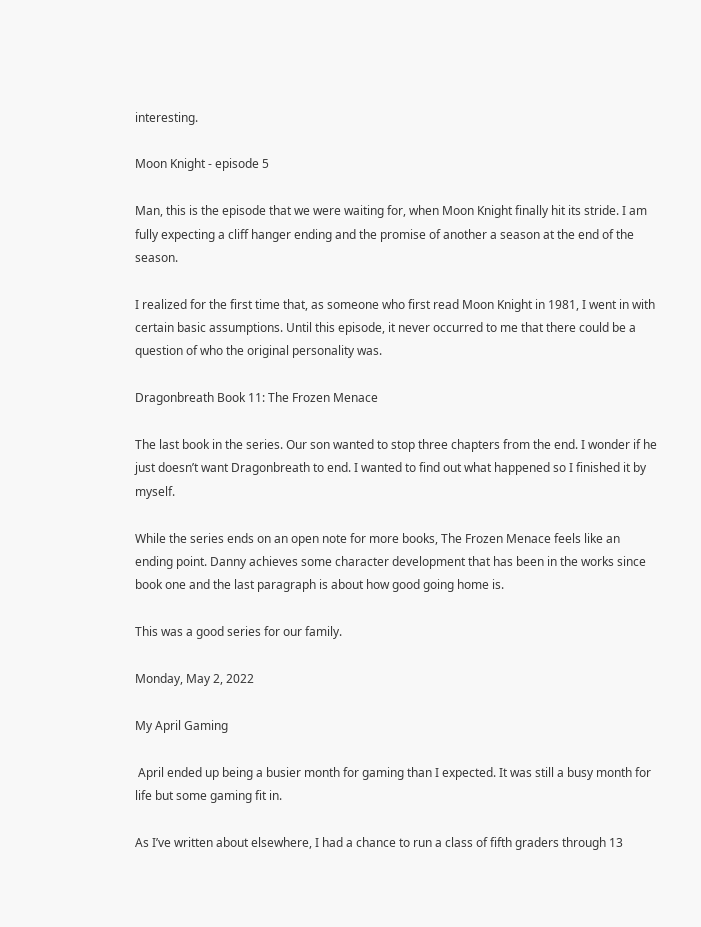interesting.

Moon Knight - episode 5

Man, this is the episode that we were waiting for, when Moon Knight finally hit its stride. I am fully expecting a cliff hanger ending and the promise of another a season at the end of the season.

I realized for the first time that, as someone who first read Moon Knight in 1981, I went in with certain basic assumptions. Until this episode, it never occurred to me that there could be a question of who the original personality was.

Dragonbreath Book 11: The Frozen Menace

The last book in the series. Our son wanted to stop three chapters from the end. I wonder if he just doesn’t want Dragonbreath to end. I wanted to find out what happened so I finished it by myself.

While the series ends on an open note for more books, The Frozen Menace feels like an ending point. Danny achieves some character development that has been in the works since book one and the last paragraph is about how good going home is.

This was a good series for our family.

Monday, May 2, 2022

My April Gaming

 April ended up being a busier month for gaming than I expected. It was still a busy month for life but some gaming fit in.

As I’ve written about elsewhere, I had a chance to run a class of fifth graders through 13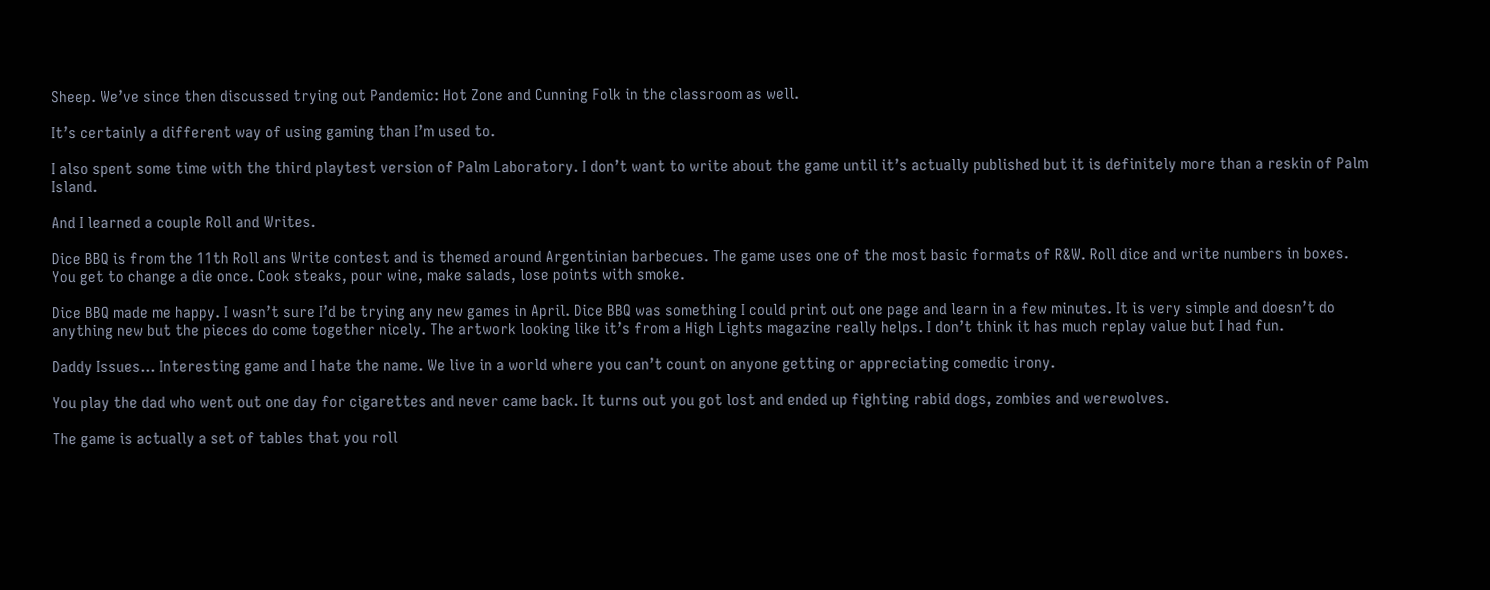Sheep. We’ve since then discussed trying out Pandemic: Hot Zone and Cunning Folk in the classroom as well.

It’s certainly a different way of using gaming than I’m used to.

I also spent some time with the third playtest version of Palm Laboratory. I don’t want to write about the game until it’s actually published but it is definitely more than a reskin of Palm Island.

And I learned a couple Roll and Writes.

Dice BBQ is from the 11th Roll ans Write contest and is themed around Argentinian barbecues. The game uses one of the most basic formats of R&W. Roll dice and write numbers in boxes.  You get to change a die once. Cook steaks, pour wine, make salads, lose points with smoke.

Dice BBQ made me happy. I wasn’t sure I’d be trying any new games in April. Dice BBQ was something I could print out one page and learn in a few minutes. It is very simple and doesn’t do anything new but the pieces do come together nicely. The artwork looking like it’s from a High Lights magazine really helps. I don’t think it has much replay value but I had fun.

Daddy Issues… Interesting game and I hate the name. We live in a world where you can’t count on anyone getting or appreciating comedic irony.

You play the dad who went out one day for cigarettes and never came back. It turns out you got lost and ended up fighting rabid dogs, zombies and werewolves.

The game is actually a set of tables that you roll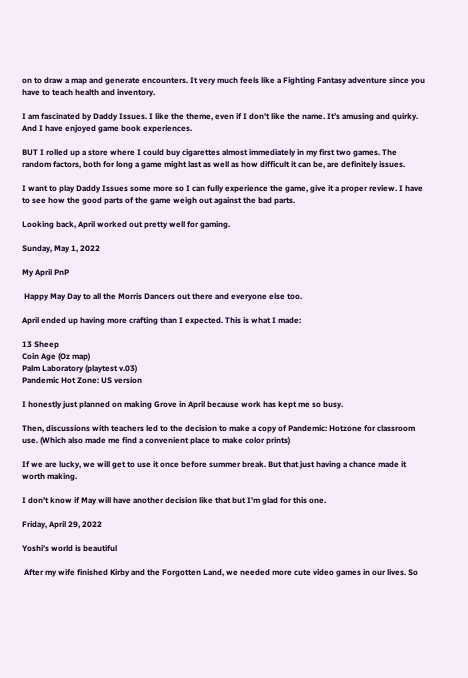on to draw a map and generate encounters. It very much feels like a Fighting Fantasy adventure since you have to teach health and inventory.

I am fascinated by Daddy Issues. I like the theme, even if I don’t like the name. It’s amusing and quirky. And I have enjoyed game book experiences.

BUT I rolled up a store where I could buy cigarettes almost immediately in my first two games. The random factors, both for long a game might last as well as how difficult it can be, are definitely issues.

I want to play Daddy Issues some more so I can fully experience the game, give it a proper review. I have to see how the good parts of the game weigh out against the bad parts.

Looking back, April worked out pretty well for gaming.

Sunday, May 1, 2022

My April PnP

 Happy May Day to all the Morris Dancers out there and everyone else too.

April ended up having more crafting than I expected. This is what I made:

13 Sheep
Coin Age (Oz map)
Palm Laboratory (playtest v.03)
Pandemic Hot Zone: US version

I honestly just planned on making Grove in April because work has kept me so busy.

Then, discussions with teachers led to the decision to make a copy of Pandemic: Hotzone for classroom use. (Which also made me find a convenient place to make color prints)

If we are lucky, we will get to use it once before summer break. But that just having a chance made it worth making.

I don’t know if May will have another decision like that but I’m glad for this one.

Friday, April 29, 2022

Yoshi’s world is beautiful

 After my wife finished Kirby and the Forgotten Land, we needed more cute video games in our lives. So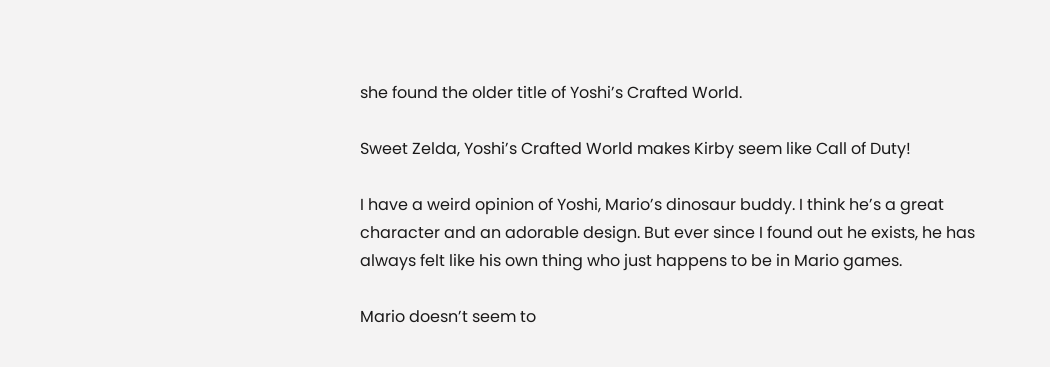she found the older title of Yoshi’s Crafted World.

Sweet Zelda, Yoshi’s Crafted World makes Kirby seem like Call of Duty!

I have a weird opinion of Yoshi, Mario’s dinosaur buddy. I think he’s a great character and an adorable design. But ever since I found out he exists, he has always felt like his own thing who just happens to be in Mario games.

Mario doesn’t seem to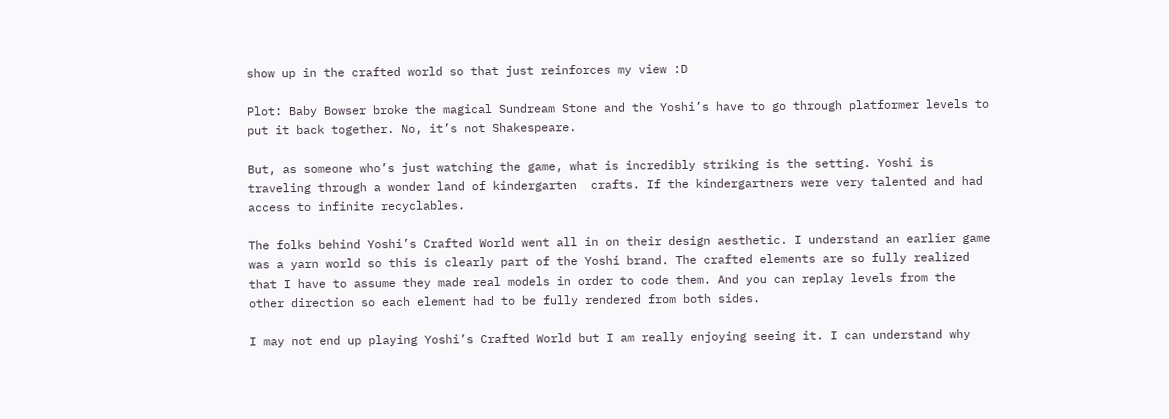show up in the crafted world so that just reinforces my view :D

Plot: Baby Bowser broke the magical Sundream Stone and the Yoshi’s have to go through platformer levels to put it back together. No, it’s not Shakespeare.

But, as someone who’s just watching the game, what is incredibly striking is the setting. Yoshi is traveling through a wonder land of kindergarten  crafts. If the kindergartners were very talented and had access to infinite recyclables.

The folks behind Yoshi’s Crafted World went all in on their design aesthetic. I understand an earlier game was a yarn world so this is clearly part of the Yoshi brand. The crafted elements are so fully realized that I have to assume they made real models in order to code them. And you can replay levels from the other direction so each element had to be fully rendered from both sides.

I may not end up playing Yoshi’s Crafted World but I am really enjoying seeing it. I can understand why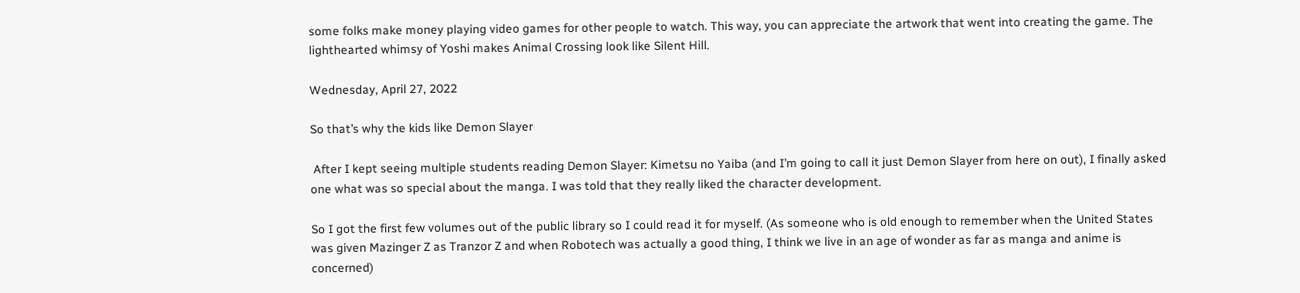some folks make money playing video games for other people to watch. This way, you can appreciate the artwork that went into creating the game. The lighthearted whimsy of Yoshi makes Animal Crossing look like Silent Hill.

Wednesday, April 27, 2022

So that’s why the kids like Demon Slayer

 After I kept seeing multiple students reading Demon Slayer: Kimetsu no Yaiba (and I’m going to call it just Demon Slayer from here on out), I finally asked one what was so special about the manga. I was told that they really liked the character development.

So I got the first few volumes out of the public library so I could read it for myself. (As someone who is old enough to remember when the United States was given Mazinger Z as Tranzor Z and when Robotech was actually a good thing, I think we live in an age of wonder as far as manga and anime is concerned)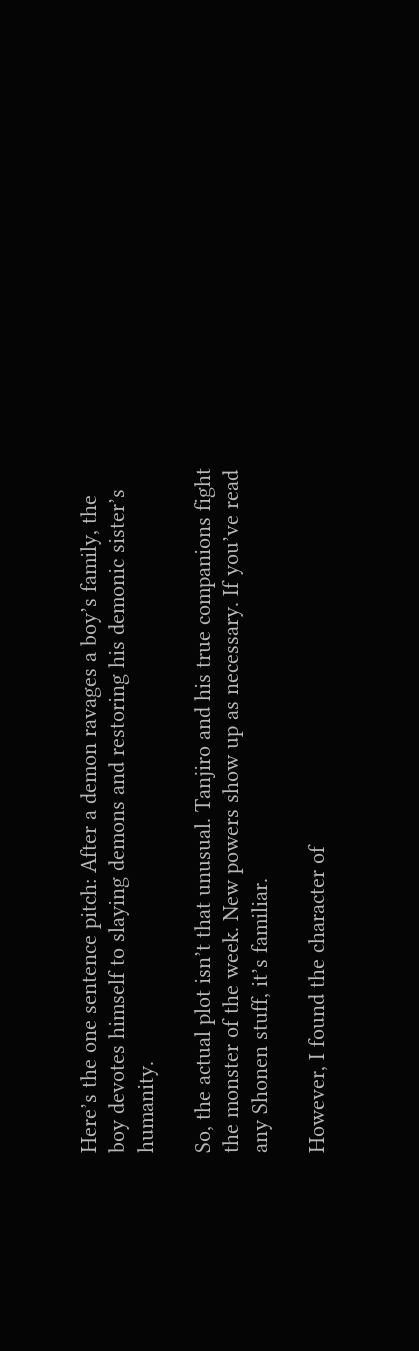Here’s the one sentence pitch: After a demon ravages a boy’s family, the boy devotes himself to slaying demons and restoring his demonic sister’s humanity.

So, the actual plot isn’t that unusual. Tanjiro and his true companions fight the monster of the week. New powers show up as necessary. If you’ve read any Shonen stuff, it’s familiar.

However, I found the character of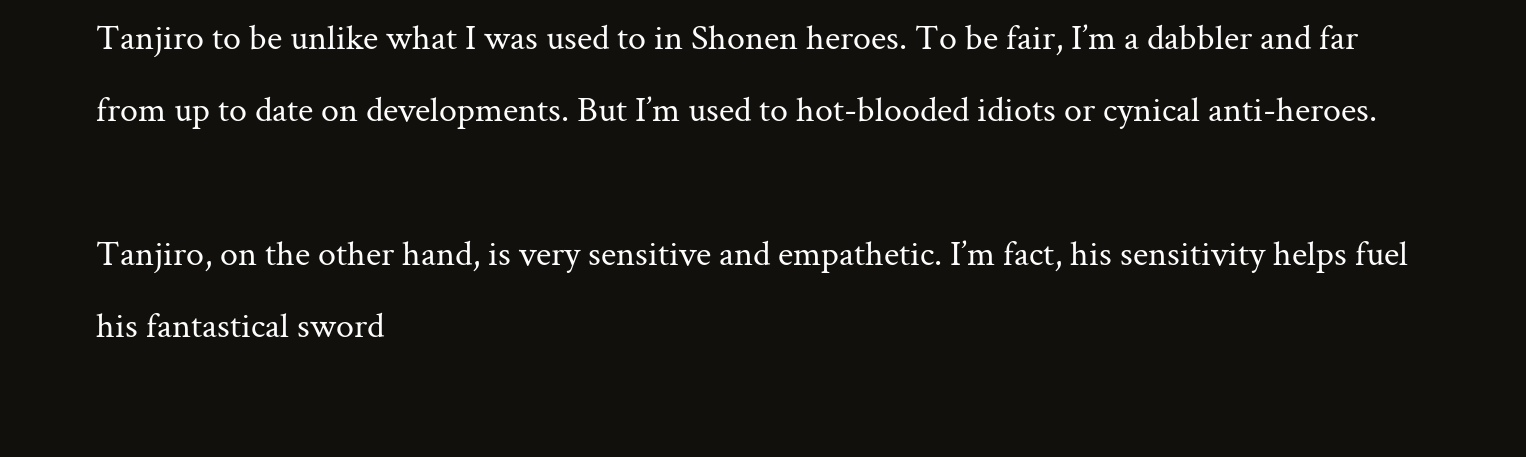Tanjiro to be unlike what I was used to in Shonen heroes. To be fair, I’m a dabbler and far from up to date on developments. But I’m used to hot-blooded idiots or cynical anti-heroes.

Tanjiro, on the other hand, is very sensitive and empathetic. I’m fact, his sensitivity helps fuel his fantastical sword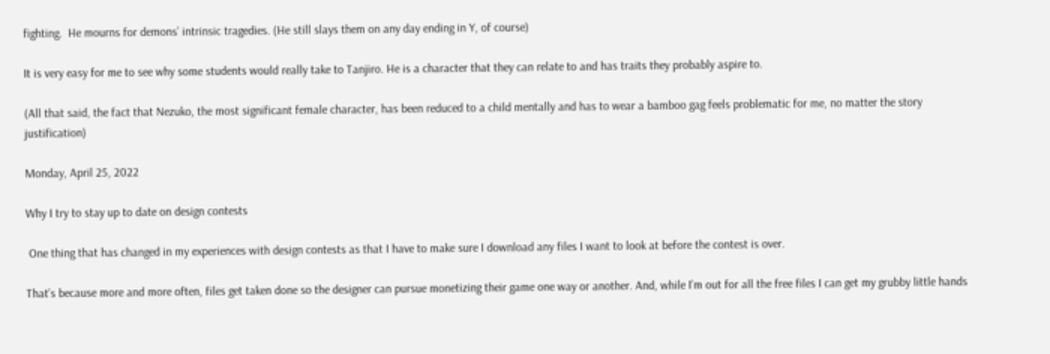fighting.  He mourns for demons’ intrinsic tragedies. (He still slays them on any day ending in Y, of course)

It is very easy for me to see why some students would really take to Tanjiro. He is a character that they can relate to and has traits they probably aspire to.

(All that said, the fact that Nezuko, the most significant female character, has been reduced to a child mentally and has to wear a bamboo gag feels problematic for me, no matter the story justification)

Monday, April 25, 2022

Why I try to stay up to date on design contests

 One thing that has changed in my experiences with design contests as that I have to make sure I download any files I want to look at before the contest is over.

That’s because more and more often, files get taken done so the designer can pursue monetizing their game one way or another. And, while I’m out for all the free files I can get my grubby little hands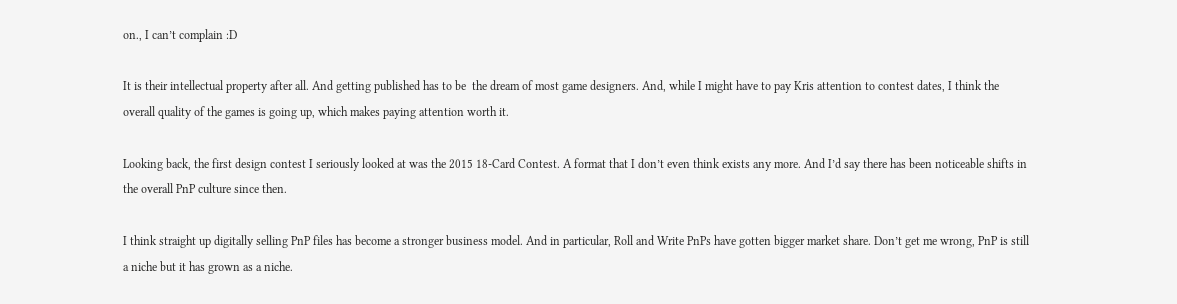on., I can’t complain :D

It is their intellectual property after all. And getting published has to be  the dream of most game designers. And, while I might have to pay Kris attention to contest dates, I think the overall quality of the games is going up, which makes paying attention worth it.

Looking back, the first design contest I seriously looked at was the 2015 18-Card Contest. A format that I don’t even think exists any more. And I’d say there has been noticeable shifts in the overall PnP culture since then.

I think straight up digitally selling PnP files has become a stronger business model. And in particular, Roll and Write PnPs have gotten bigger market share. Don’t get me wrong, PnP is still a niche but it has grown as a niche.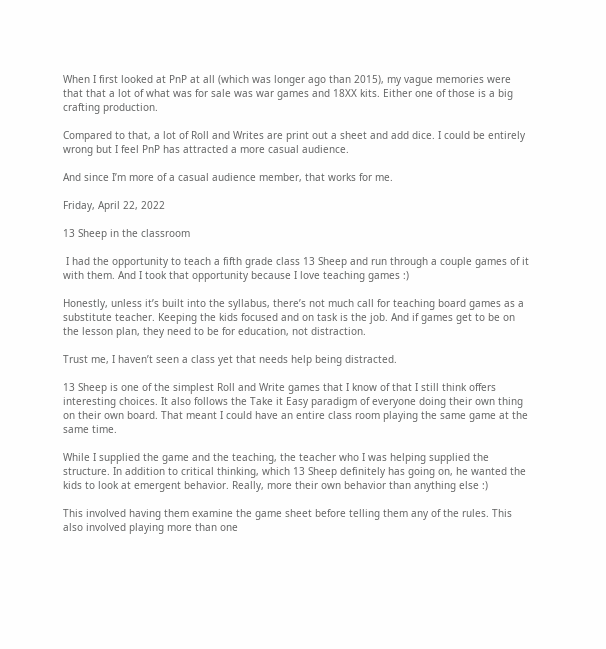When I first looked at PnP at all (which was longer ago than 2015), my vague memories were that that a lot of what was for sale was war games and 18XX kits. Either one of those is a big crafting production.

Compared to that, a lot of Roll and Writes are print out a sheet and add dice. I could be entirely wrong but I feel PnP has attracted a more casual audience.

And since I’m more of a casual audience member, that works for me.

Friday, April 22, 2022

13 Sheep in the classroom

 I had the opportunity to teach a fifth grade class 13 Sheep and run through a couple games of it with them. And I took that opportunity because I love teaching games :)

Honestly, unless it’s built into the syllabus, there’s not much call for teaching board games as a substitute teacher. Keeping the kids focused and on task is the job. And if games get to be on the lesson plan, they need to be for education, not distraction.

Trust me, I haven’t seen a class yet that needs help being distracted.

13 Sheep is one of the simplest Roll and Write games that I know of that I still think offers interesting choices. It also follows the Take it Easy paradigm of everyone doing their own thing on their own board. That meant I could have an entire class room playing the same game at the same time.

While I supplied the game and the teaching, the teacher who I was helping supplied the structure. In addition to critical thinking, which 13 Sheep definitely has going on, he wanted the kids to look at emergent behavior. Really, more their own behavior than anything else :)

This involved having them examine the game sheet before telling them any of the rules. This also involved playing more than one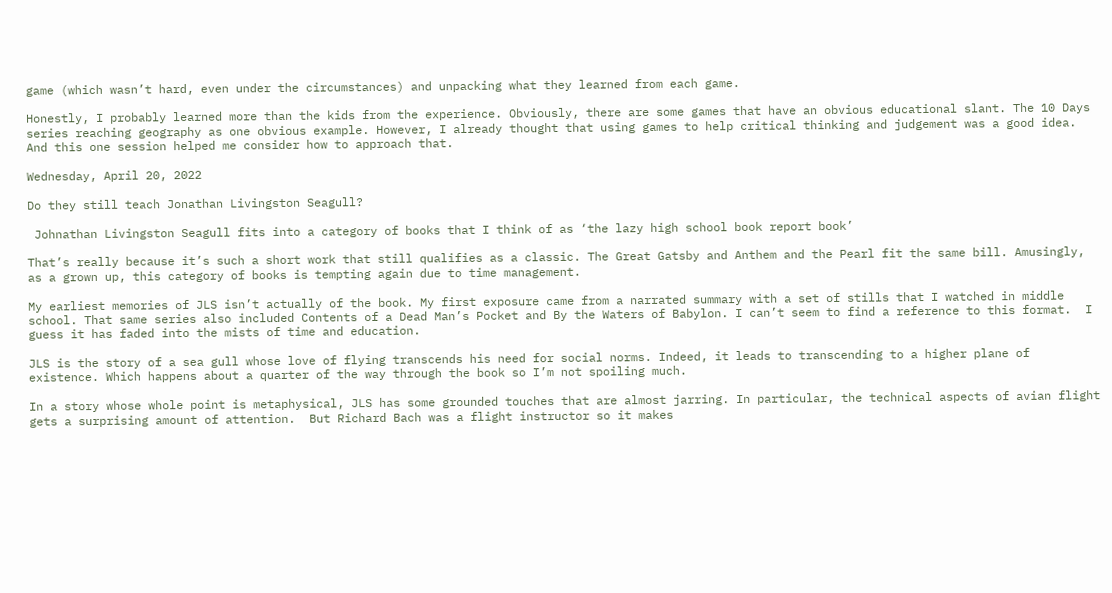game (which wasn’t hard, even under the circumstances) and unpacking what they learned from each game.

Honestly, I probably learned more than the kids from the experience. Obviously, there are some games that have an obvious educational slant. The 10 Days series reaching geography as one obvious example. However, I already thought that using games to help critical thinking and judgement was a good idea. And this one session helped me consider how to approach that.

Wednesday, April 20, 2022

Do they still teach Jonathan Livingston Seagull?

 Johnathan Livingston Seagull fits into a category of books that I think of as ‘the lazy high school book report book’

That’s really because it’s such a short work that still qualifies as a classic. The Great Gatsby and Anthem and the Pearl fit the same bill. Amusingly, as a grown up, this category of books is tempting again due to time management.

My earliest memories of JLS isn’t actually of the book. My first exposure came from a narrated summary with a set of stills that I watched in middle school. That same series also included Contents of a Dead Man’s Pocket and By the Waters of Babylon. I can’t seem to find a reference to this format.  I guess it has faded into the mists of time and education.

JLS is the story of a sea gull whose love of flying transcends his need for social norms. Indeed, it leads to transcending to a higher plane of existence. Which happens about a quarter of the way through the book so I’m not spoiling much.

In a story whose whole point is metaphysical, JLS has some grounded touches that are almost jarring. In particular, the technical aspects of avian flight gets a surprising amount of attention.  But Richard Bach was a flight instructor so it makes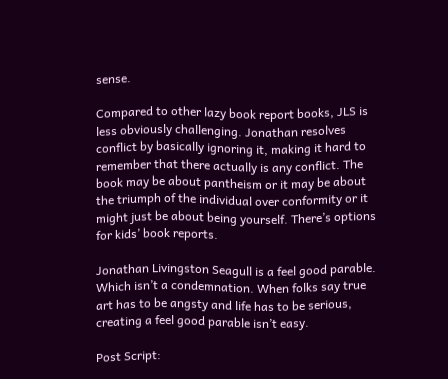sense.

Compared to other lazy book report books, JLS is less obviously challenging. Jonathan resolves conflict by basically ignoring it, making it hard to remember that there actually is any conflict. The book may be about pantheism or it may be about the triumph of the individual over conformity or it might just be about being yourself. There’s options for kids’ book reports.

Jonathan Livingston Seagull is a feel good parable. Which isn’t a condemnation. When folks say true art has to be angsty and life has to be serious, creating a feel good parable isn’t easy.

Post Script: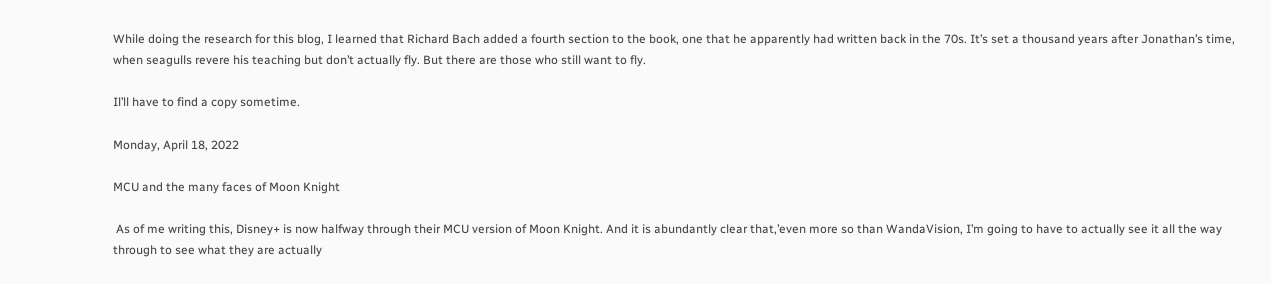While doing the research for this blog, I learned that Richard Bach added a fourth section to the book, one that he apparently had written back in the 70s. It’s set a thousand years after Jonathan’s time, when seagulls revere his teaching but don’t actually fly. But there are those who still want to fly.

Il’ll have to find a copy sometime.

Monday, April 18, 2022

MCU and the many faces of Moon Knight

 As of me writing this, Disney+ is now halfway through their MCU version of Moon Knight. And it is abundantly clear that,’even more so than WandaVision, I’m going to have to actually see it all the way through to see what they are actually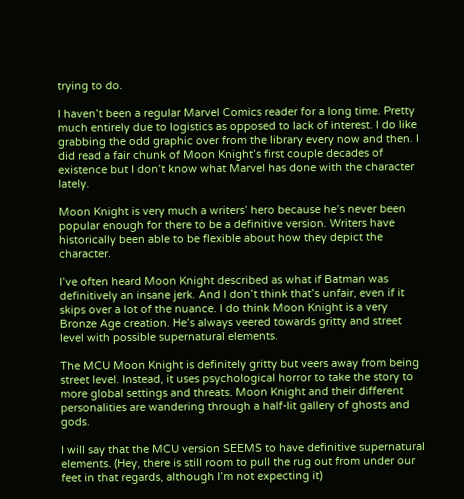trying to do.

I haven’t been a regular Marvel Comics reader for a long time. Pretty much entirely due to logistics as opposed to lack of interest. I do like grabbing the odd graphic over from the library every now and then. I did read a fair chunk of Moon Knight’s first couple decades of existence but I don’t know what Marvel has done with the character lately.

Moon Knight is very much a writers’ hero because he’s never been popular enough for there to be a definitive version. Writers have historically been able to be flexible about how they depict the character.

I’ve often heard Moon Knight described as what if Batman was definitively an insane jerk. And I don’t think that’s unfair, even if it skips over a lot of the nuance. I do think Moon Knight is a very Bronze Age creation. He’s always veered towards gritty and street level with possible supernatural elements.

The MCU Moon Knight is definitely gritty but veers away from being street level. Instead, it uses psychological horror to take the story to more global settings and threats. Moon Knight and their different personalities are wandering through a half-lit gallery of ghosts and gods.

I will say that the MCU version SEEMS to have definitive supernatural elements. (Hey, there is still room to pull the rug out from under our feet in that regards, although I’m not expecting it)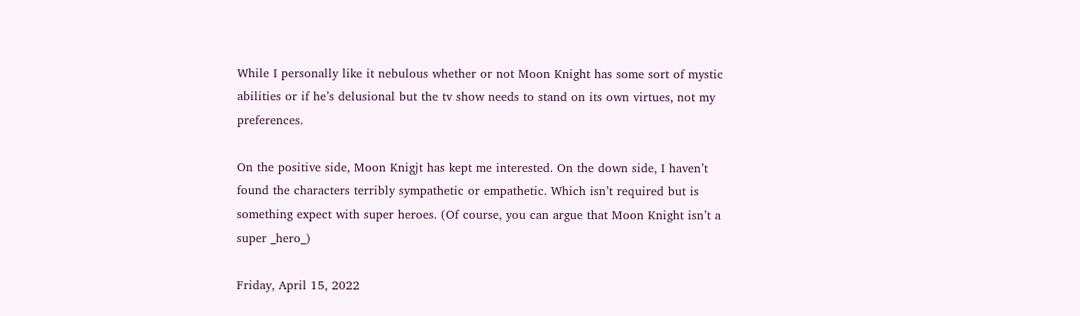While I personally like it nebulous whether or not Moon Knight has some sort of mystic abilities or if he’s delusional but the tv show needs to stand on its own virtues, not my preferences.

On the positive side, Moon Knigjt has kept me interested. On the down side, I haven’t found the characters terribly sympathetic or empathetic. Which isn’t required but is something expect with super heroes. (Of course, you can argue that Moon Knight isn’t a super _hero_)

Friday, April 15, 2022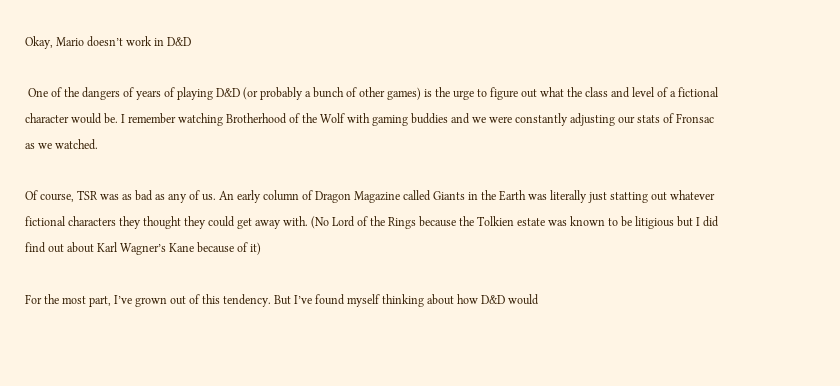Okay, Mario doesn’t work in D&D

 One of the dangers of years of playing D&D (or probably a bunch of other games) is the urge to figure out what the class and level of a fictional character would be. I remember watching Brotherhood of the Wolf with gaming buddies and we were constantly adjusting our stats of Fronsac as we watched.

Of course, TSR was as bad as any of us. An early column of Dragon Magazine called Giants in the Earth was literally just statting out whatever fictional characters they thought they could get away with. (No Lord of the Rings because the Tolkien estate was known to be litigious but I did find out about Karl Wagner’s Kane because of it)

For the most part, I’ve grown out of this tendency. But I’ve found myself thinking about how D&D would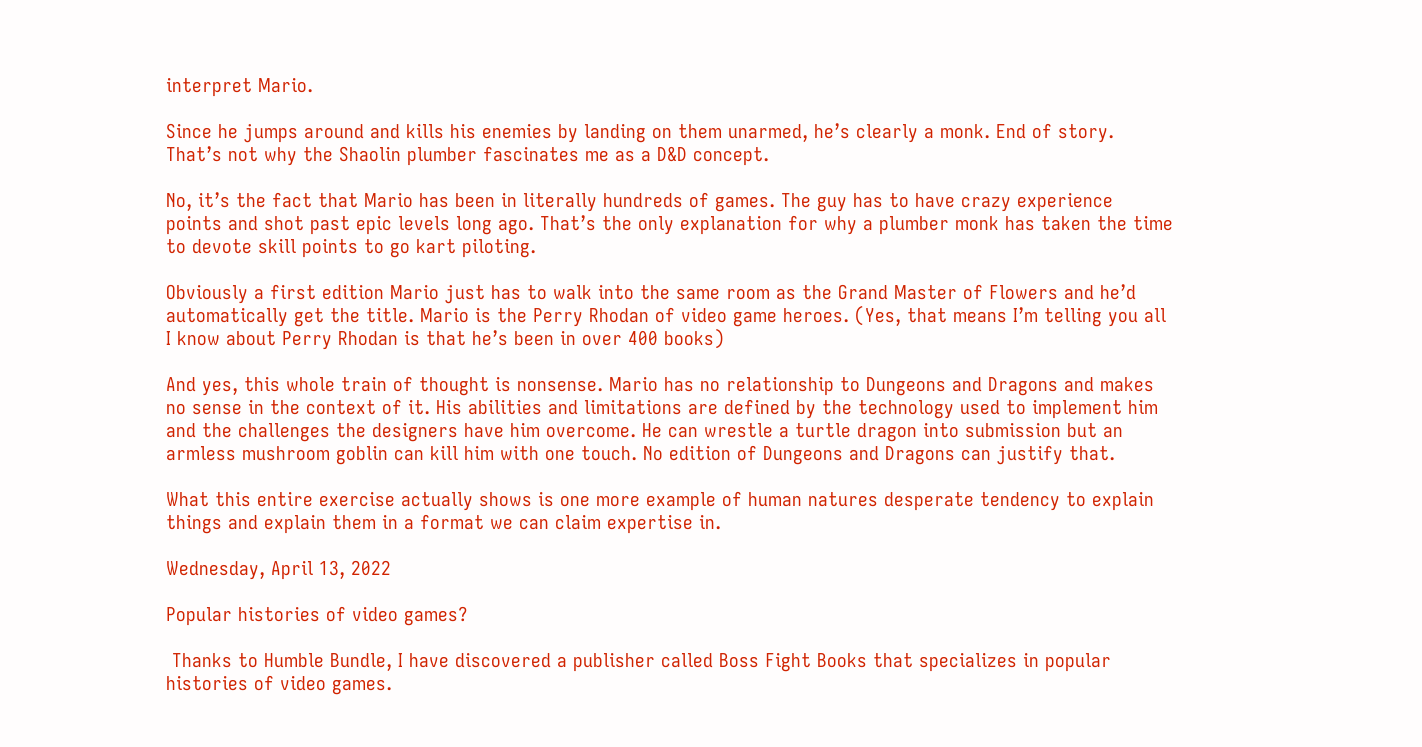interpret Mario.

Since he jumps around and kills his enemies by landing on them unarmed, he’s clearly a monk. End of story. That’s not why the Shaolin plumber fascinates me as a D&D concept.

No, it’s the fact that Mario has been in literally hundreds of games. The guy has to have crazy experience points and shot past epic levels long ago. That’s the only explanation for why a plumber monk has taken the time to devote skill points to go kart piloting.

Obviously a first edition Mario just has to walk into the same room as the Grand Master of Flowers and he’d automatically get the title. Mario is the Perry Rhodan of video game heroes. (Yes, that means I’m telling you all I know about Perry Rhodan is that he’s been in over 400 books)

And yes, this whole train of thought is nonsense. Mario has no relationship to Dungeons and Dragons and makes no sense in the context of it. His abilities and limitations are defined by the technology used to implement him and the challenges the designers have him overcome. He can wrestle a turtle dragon into submission but an armless mushroom goblin can kill him with one touch. No edition of Dungeons and Dragons can justify that.

What this entire exercise actually shows is one more example of human natures desperate tendency to explain things and explain them in a format we can claim expertise in.

Wednesday, April 13, 2022

Popular histories of video games?

 Thanks to Humble Bundle, I have discovered a publisher called Boss Fight Books that specializes in popular histories of video games.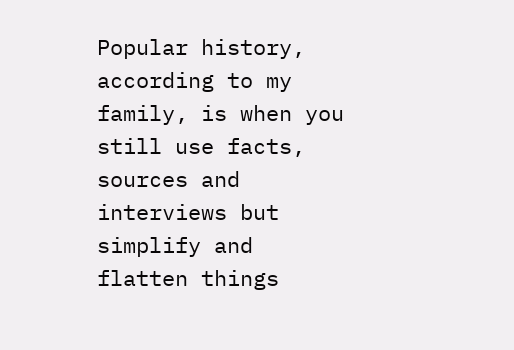Popular history, according to my family, is when you still use facts, sources and interviews but simplify and flatten things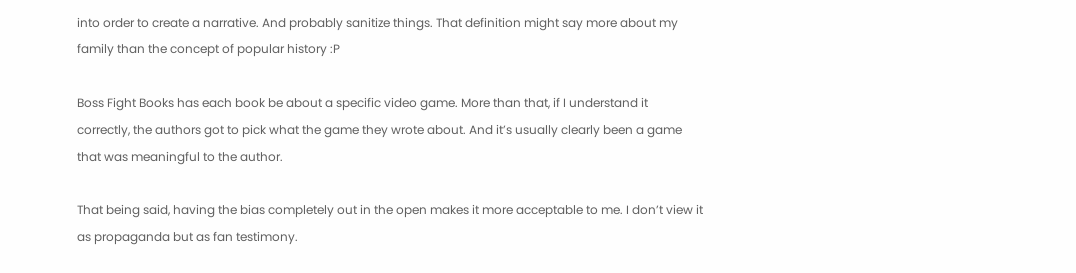into order to create a narrative. And probably sanitize things. That definition might say more about my family than the concept of popular history :P

Boss Fight Books has each book be about a specific video game. More than that, if I understand it correctly, the authors got to pick what the game they wrote about. And it’s usually clearly been a game that was meaningful to the author.

That being said, having the bias completely out in the open makes it more acceptable to me. I don’t view it as propaganda but as fan testimony.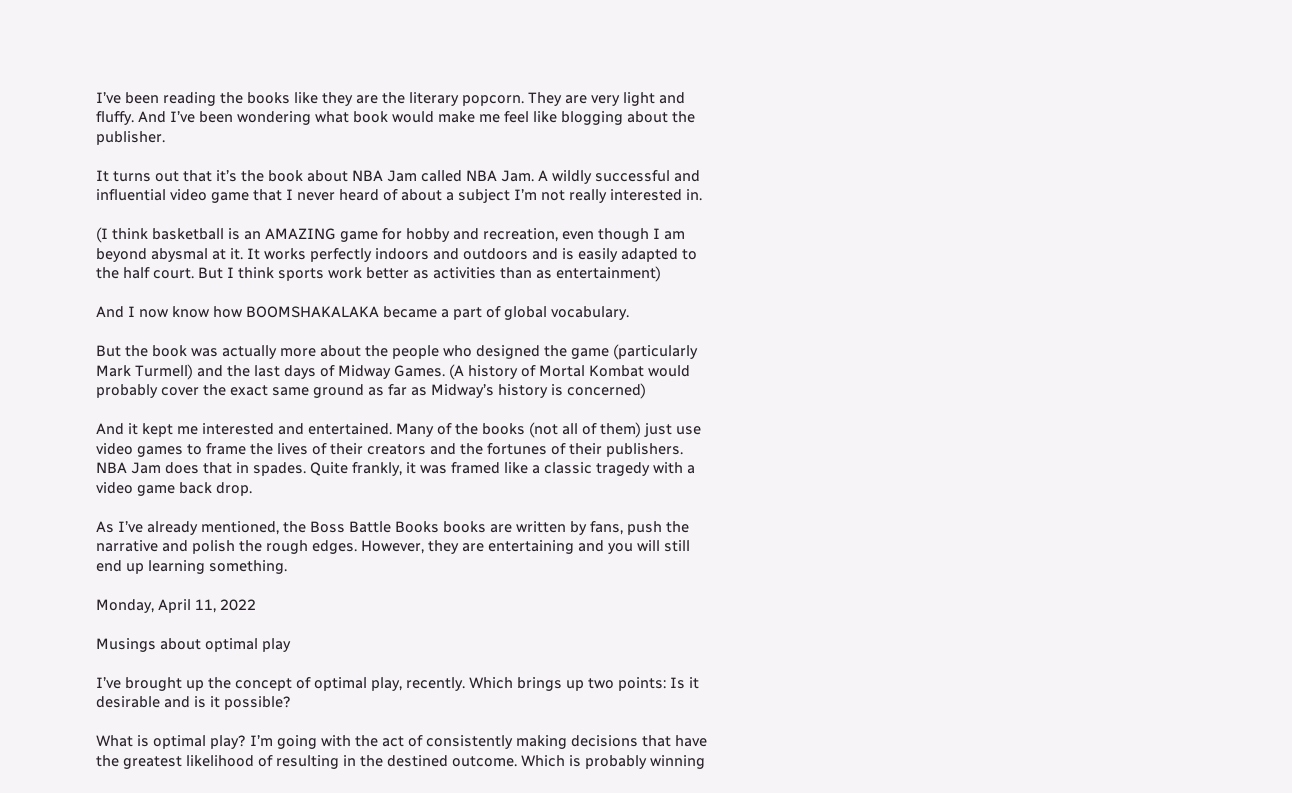I’ve been reading the books like they are the literary popcorn. They are very light and fluffy. And I’ve been wondering what book would make me feel like blogging about the publisher.

It turns out that it’s the book about NBA Jam called NBA Jam. A wildly successful and influential video game that I never heard of about a subject I’m not really interested in.

(I think basketball is an AMAZING game for hobby and recreation, even though I am beyond abysmal at it. It works perfectly indoors and outdoors and is easily adapted to the half court. But I think sports work better as activities than as entertainment)

And I now know how BOOMSHAKALAKA became a part of global vocabulary.

But the book was actually more about the people who designed the game (particularly Mark Turmell) and the last days of Midway Games. (A history of Mortal Kombat would probably cover the exact same ground as far as Midway’s history is concerned)

And it kept me interested and entertained. Many of the books (not all of them) just use video games to frame the lives of their creators and the fortunes of their publishers. NBA Jam does that in spades. Quite frankly, it was framed like a classic tragedy with a video game back drop.

As I’ve already mentioned, the Boss Battle Books books are written by fans, push the narrative and polish the rough edges. However, they are entertaining and you will still end up learning something.

Monday, April 11, 2022

Musings about optimal play

I’ve brought up the concept of optimal play, recently. Which brings up two points: Is it desirable and is it possible?

What is optimal play? I’m going with the act of consistently making decisions that have the greatest likelihood of resulting in the destined outcome. Which is probably winning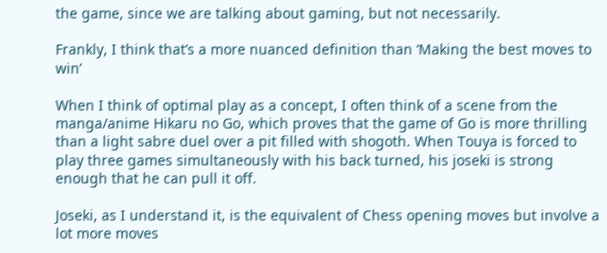the game, since we are talking about gaming, but not necessarily.

Frankly, I think that’s a more nuanced definition than ‘Making the best moves to win’

When I think of optimal play as a concept, I often think of a scene from the manga/anime Hikaru no Go, which proves that the game of Go is more thrilling than a light sabre duel over a pit filled with shogoth. When Touya is forced to play three games simultaneously with his back turned, his joseki is strong enough that he can pull it off.

Joseki, as I understand it, is the equivalent of Chess opening moves but involve a lot more moves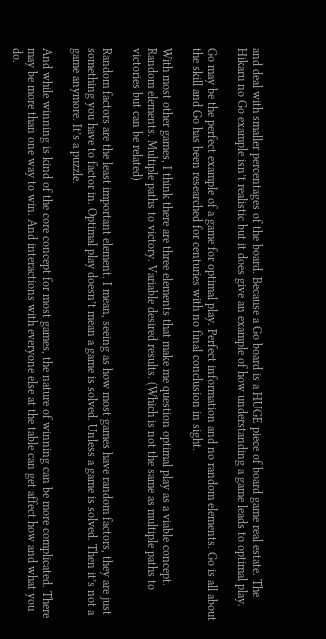and deal with smaller percentages of the board. Because a Go board is a HUGE piece of board game real estate. The Hikaru no Go example isn’t realistic but it does give an example of how understanding a game leads to optimal play.

Go may be the perfect example of a game for optimal play. Perfect information and no random elements. Go is all about the skill and Go has been researched for centuries with no final conclusion in sight.

With most other games, I think there are three elements that make me question optimal play as a viable concept. Random elements. Multiple paths to victory. Variable desired results. (Which is not the same as multiple paths to victories but can be related)

Random factors are the least important element. I mean, seeing as how most games have random factors, they are just something you have to factor in. Optimal play doesn’t mean a game is solved. Unless a game is solved. Then it’s not a game anymore. It’s a puzzle.

And while winning is kind of the core concept for most games, the nature of winning can be more complicated. There may be more than one way to win. And interactions with everyone else at the table can get affect how and what you do.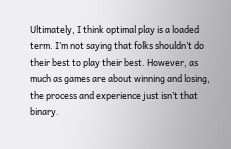Ultimately, I think optimal play is a loaded term. I’m not saying that folks shouldn’t do their best to play their best. However, as much as games are about winning and losing, the process and experience just isn’t that binary.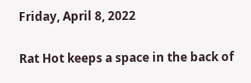Friday, April 8, 2022

Rat Hot keeps a space in the back of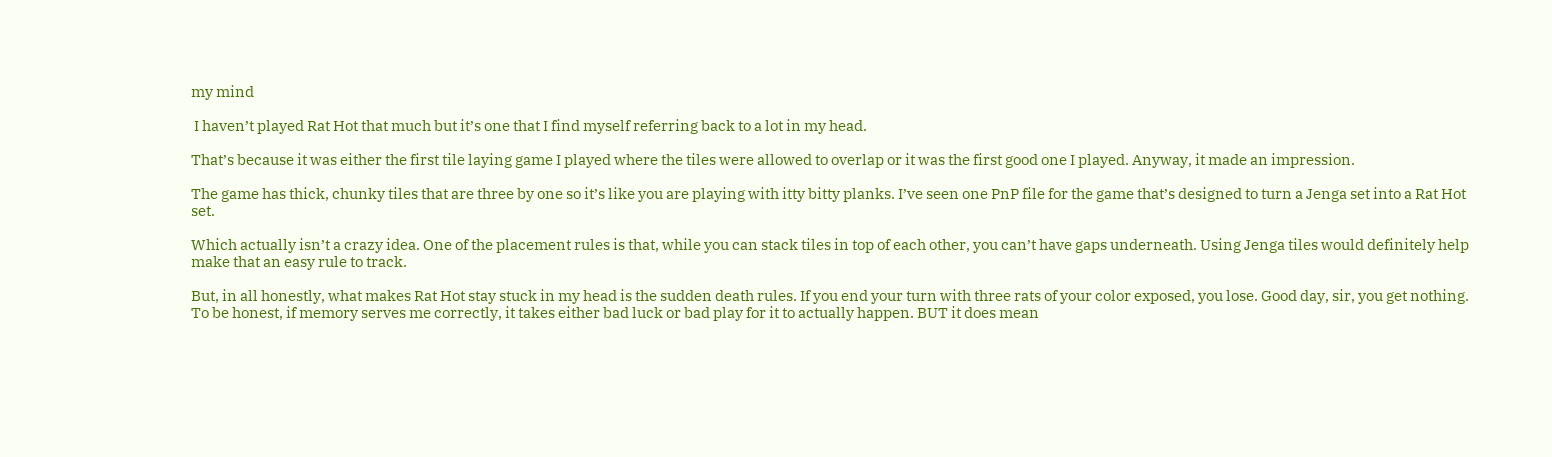my mind

 I haven’t played Rat Hot that much but it’s one that I find myself referring back to a lot in my head.

That’s because it was either the first tile laying game I played where the tiles were allowed to overlap or it was the first good one I played. Anyway, it made an impression.

The game has thick, chunky tiles that are three by one so it’s like you are playing with itty bitty planks. I’ve seen one PnP file for the game that’s designed to turn a Jenga set into a Rat Hot set.

Which actually isn’t a crazy idea. One of the placement rules is that, while you can stack tiles in top of each other, you can’t have gaps underneath. Using Jenga tiles would definitely help make that an easy rule to track.

But, in all honestly, what makes Rat Hot stay stuck in my head is the sudden death rules. If you end your turn with three rats of your color exposed, you lose. Good day, sir, you get nothing. To be honest, if memory serves me correctly, it takes either bad luck or bad play for it to actually happen. BUT it does mean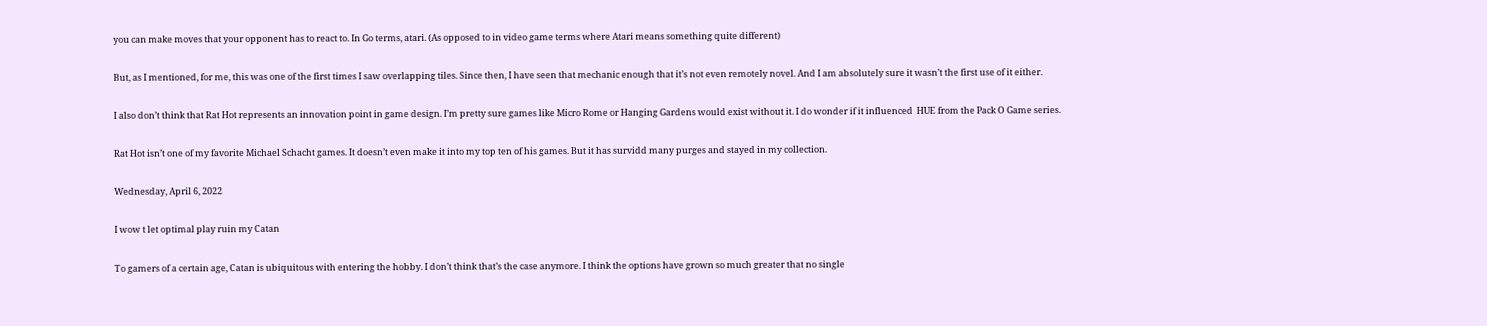you can make moves that your opponent has to react to. In Go terms, atari. (As opposed to in video game terms where Atari means something quite different)

But, as I mentioned, for me, this was one of the first times I saw overlapping tiles. Since then, I have seen that mechanic enough that it’s not even remotely novel. And I am absolutely sure it wasn’t the first use of it either.

I also don’t think that Rat Hot represents an innovation point in game design. I’m pretty sure games like Micro Rome or Hanging Gardens would exist without it. I do wonder if it influenced  HUE from the Pack O Game series.

Rat Hot isn’t one of my favorite Michael Schacht games. It doesn’t even make it into my top ten of his games. But it has survidd many purges and stayed in my collection.

Wednesday, April 6, 2022

I wow t let optimal play ruin my Catan

To gamers of a certain age, Catan is ubiquitous with entering the hobby. I don’t think that’s the case anymore. I think the options have grown so much greater that no single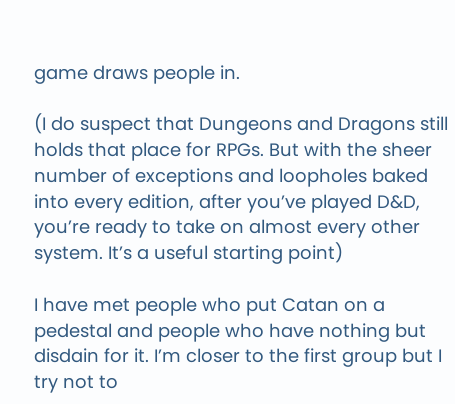game draws people in.

(I do suspect that Dungeons and Dragons still holds that place for RPGs. But with the sheer number of exceptions and loopholes baked into every edition, after you’ve played D&D, you’re ready to take on almost every other system. It’s a useful starting point)

I have met people who put Catan on a pedestal and people who have nothing but disdain for it. I’m closer to the first group but I try not to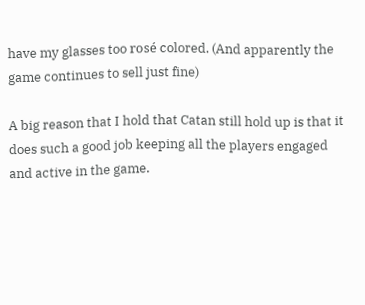have my glasses too rosé colored. (And apparently the game continues to sell just fine)

A big reason that I hold that Catan still hold up is that it does such a good job keeping all the players engaged and active in the game.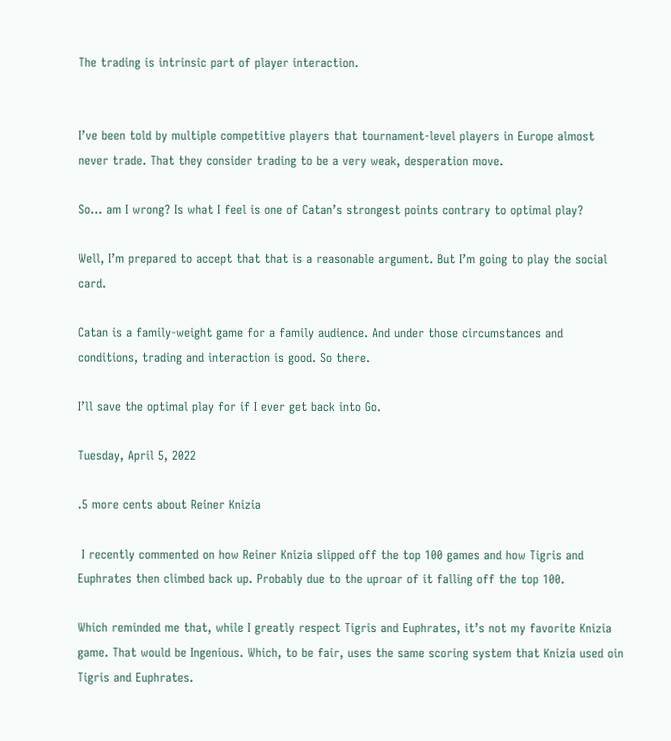The trading is intrinsic part of player interaction.


I’ve been told by multiple competitive players that tournament-level players in Europe almost never trade. That they consider trading to be a very weak, desperation move.

So… am I wrong? Is what I feel is one of Catan’s strongest points contrary to optimal play?

Well, I’m prepared to accept that that is a reasonable argument. But I’m going to play the social card.

Catan is a family-weight game for a family audience. And under those circumstances and conditions, trading and interaction is good. So there.

I’ll save the optimal play for if I ever get back into Go.

Tuesday, April 5, 2022

.5 more cents about Reiner Knizia

 I recently commented on how Reiner Knizia slipped off the top 100 games and how Tigris and Euphrates then climbed back up. Probably due to the uproar of it falling off the top 100.

Which reminded me that, while I greatly respect Tigris and Euphrates, it’s not my favorite Knizia game. That would be Ingenious. Which, to be fair, uses the same scoring system that Knizia used oin Tigris and Euphrates.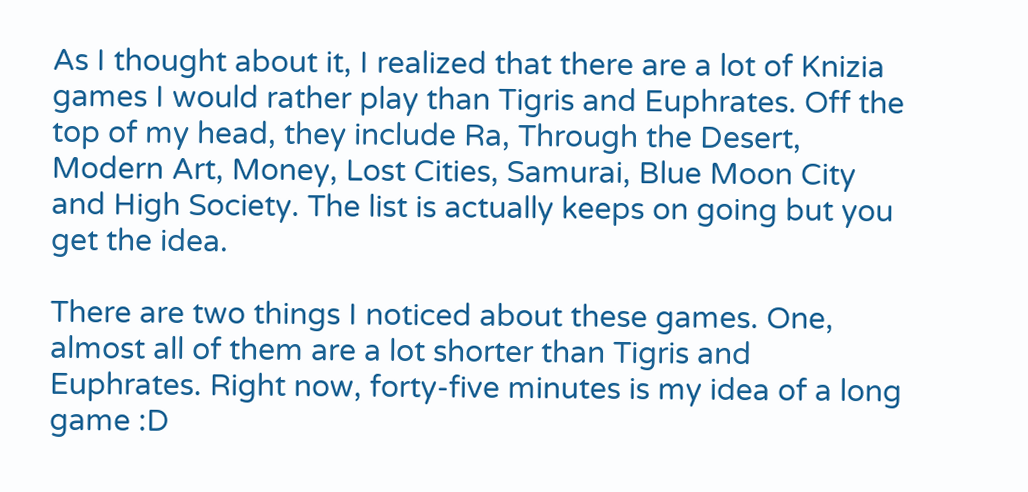As I thought about it, I realized that there are a lot of Knizia games I would rather play than Tigris and Euphrates. Off the top of my head, they include Ra, Through the Desert, Modern Art, Money, Lost Cities, Samurai, Blue Moon City and High Society. The list is actually keeps on going but you get the idea.

There are two things I noticed about these games. One, almost all of them are a lot shorter than Tigris and Euphrates. Right now, forty-five minutes is my idea of a long game :D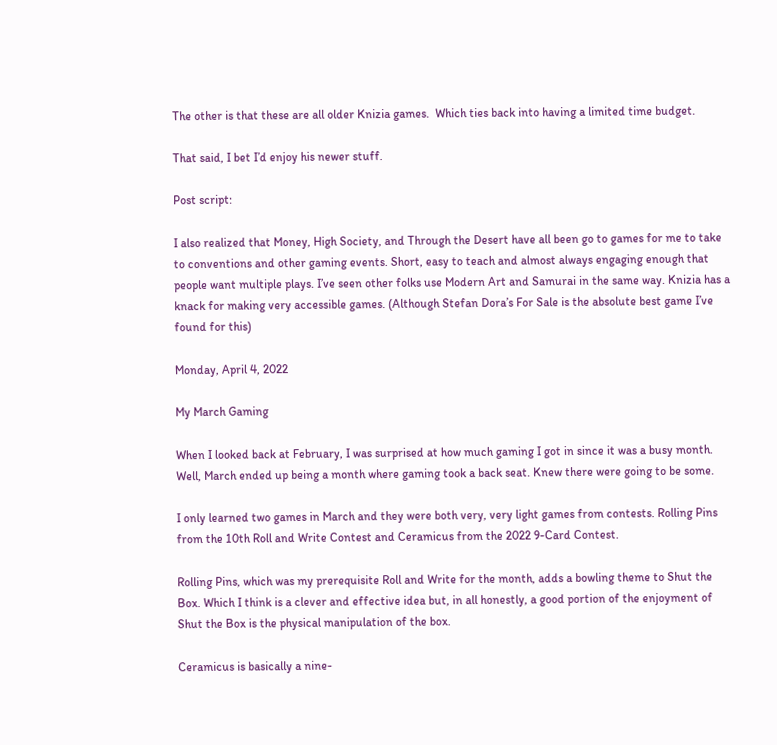The other is that these are all older Knizia games.  Which ties back into having a limited time budget.

That said, I bet I’d enjoy his newer stuff.

Post script:

I also realized that Money, High Society, and Through the Desert have all been go to games for me to take to conventions and other gaming events. Short, easy to teach and almost always engaging enough that people want multiple plays. I’ve seen other folks use Modern Art and Samurai in the same way. Knizia has a knack for making very accessible games. (Although Stefan Dora’s For Sale is the absolute best game I’ve found for this)

Monday, April 4, 2022

My March Gaming

When I looked back at February, I was surprised at how much gaming I got in since it was a busy month. Well, March ended up being a month where gaming took a back seat. Knew there were going to be some.

I only learned two games in March and they were both very, very light games from contests. Rolling Pins from the 10th Roll and Write Contest and Ceramicus from the 2022 9-Card Contest.

Rolling Pins, which was my prerequisite Roll and Write for the month, adds a bowling theme to Shut the Box. Which I think is a clever and effective idea but, in all honestly, a good portion of the enjoyment of Shut the Box is the physical manipulation of the box.

Ceramicus is basically a nine-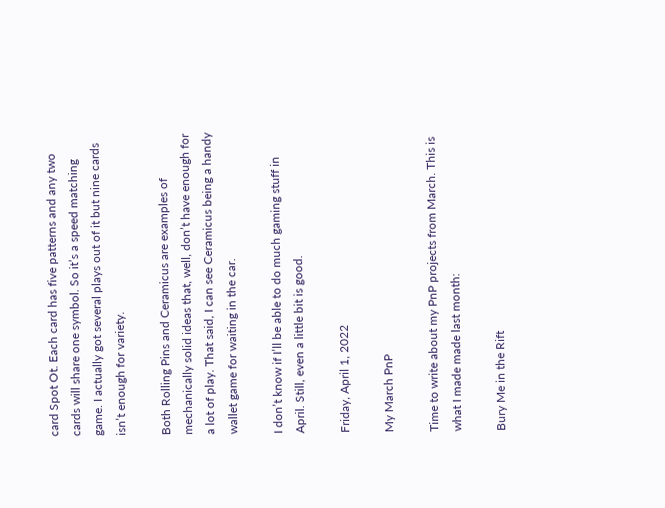card Spot Ot. Each card has five patterns and any two cards will share one symbol. So it’s a speed matching game. I actually got several plays out of it but nine cards isn’t enough for variety.

Both Rolling Pins and Ceramicus are examples of mechanically solid ideas that, well, don’t have enough for a lot of play. That said, I can see Ceramicus being a handy wallet game for waiting in the car.

I don’t know if I’ll be able to do much gaming stuff in April. Still, even a little bit is good.

Friday, April 1, 2022

My March PnP

Time to write about my PnP projects from March. This is what I made made last month:

Bury Me in the Rift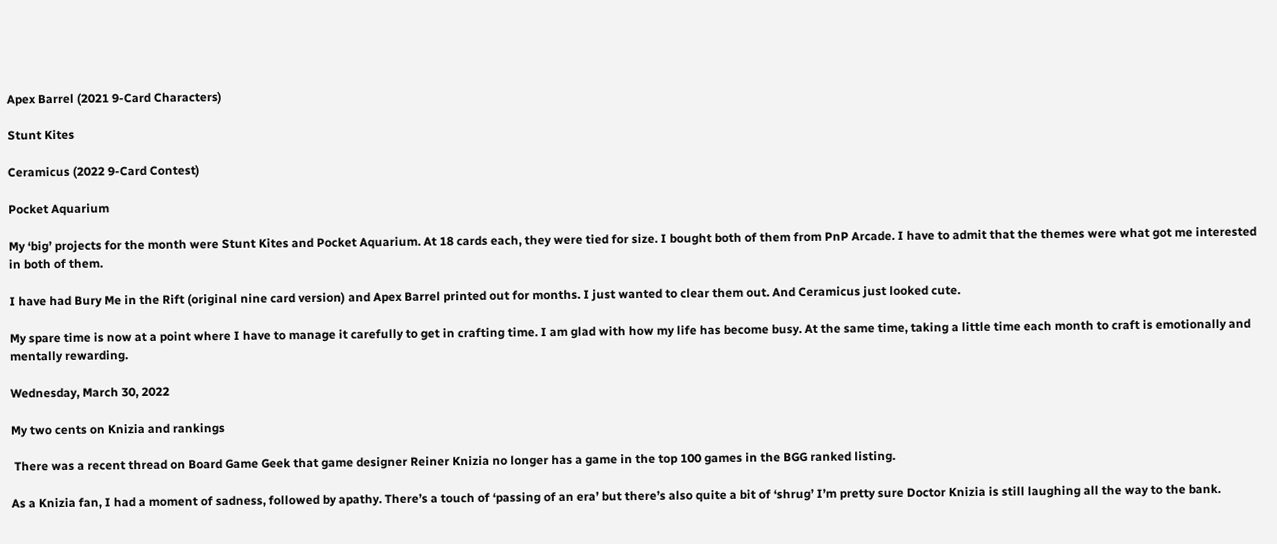Apex Barrel (2021 9-Card Characters)

Stunt Kites

Ceramicus (2022 9-Card Contest)

Pocket Aquarium

My ‘big’ projects for the month were Stunt Kites and Pocket Aquarium. At 18 cards each, they were tied for size. I bought both of them from PnP Arcade. I have to admit that the themes were what got me interested in both of them.

I have had Bury Me in the Rift (original nine card version) and Apex Barrel printed out for months. I just wanted to clear them out. And Ceramicus just looked cute.

My spare time is now at a point where I have to manage it carefully to get in crafting time. I am glad with how my life has become busy. At the same time, taking a little time each month to craft is emotionally and mentally rewarding.

Wednesday, March 30, 2022

My two cents on Knizia and rankings

 There was a recent thread on Board Game Geek that game designer Reiner Knizia no longer has a game in the top 100 games in the BGG ranked listing.

As a Knizia fan, I had a moment of sadness, followed by apathy. There’s a touch of ‘passing of an era’ but there’s also quite a bit of ‘shrug’ I’m pretty sure Doctor Knizia is still laughing all the way to the bank.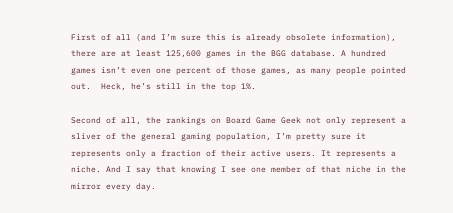First of all (and I’m sure this is already obsolete information), there are at least 125,600 games in the BGG database. A hundred games isn’t even one percent of those games, as many people pointed out.  Heck, he’s still in the top 1%.

Second of all, the rankings on Board Game Geek not only represent a sliver of the general gaming population, I’m pretty sure it represents only a fraction of their active users. It represents a niche. And I say that knowing I see one member of that niche in the mirror every day.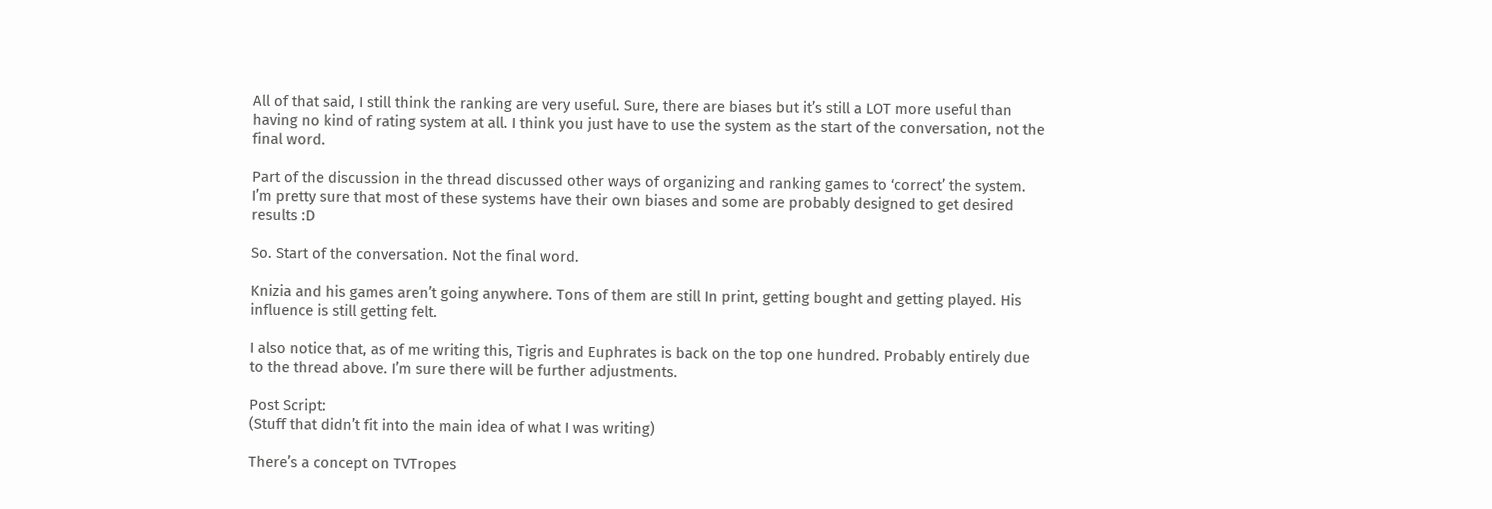All of that said, I still think the ranking are very useful. Sure, there are biases but it’s still a LOT more useful than having no kind of rating system at all. I think you just have to use the system as the start of the conversation, not the final word.

Part of the discussion in the thread discussed other ways of organizing and ranking games to ‘correct’ the system. I’m pretty sure that most of these systems have their own biases and some are probably designed to get desired results :D

So. Start of the conversation. Not the final word.

Knizia and his games aren’t going anywhere. Tons of them are still In print, getting bought and getting played. His influence is still getting felt.

I also notice that, as of me writing this, Tigris and Euphrates is back on the top one hundred. Probably entirely due to the thread above. I’m sure there will be further adjustments.

Post Script:
(Stuff that didn’t fit into the main idea of what I was writing)

There’s a concept on TVTropes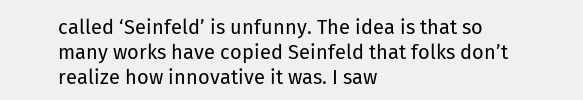called ‘Seinfeld’ is unfunny. The idea is that so many works have copied Seinfeld that folks don’t realize how innovative it was. I saw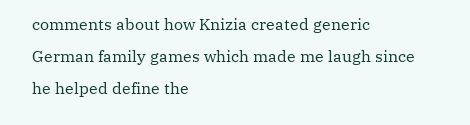comments about how Knizia created generic German family games which made me laugh since he helped define the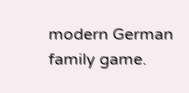modern German family game.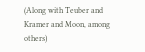(Along with Teuber and Kramer and Moon, among others)